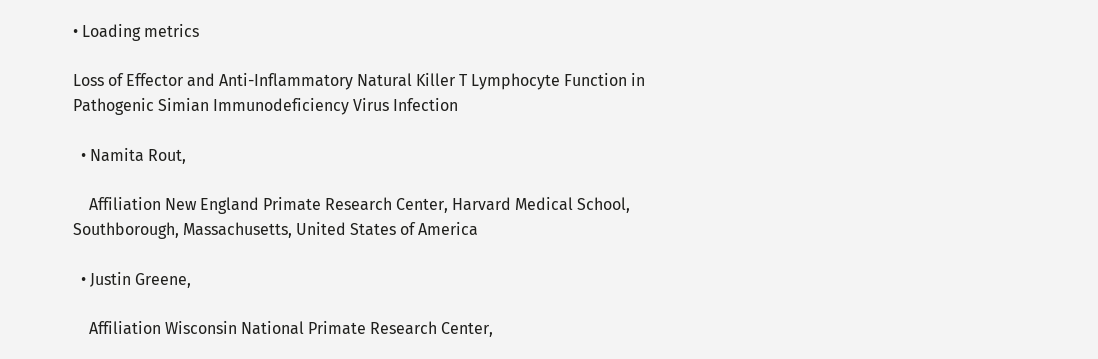• Loading metrics

Loss of Effector and Anti-Inflammatory Natural Killer T Lymphocyte Function in Pathogenic Simian Immunodeficiency Virus Infection

  • Namita Rout,

    Affiliation New England Primate Research Center, Harvard Medical School, Southborough, Massachusetts, United States of America

  • Justin Greene,

    Affiliation Wisconsin National Primate Research Center,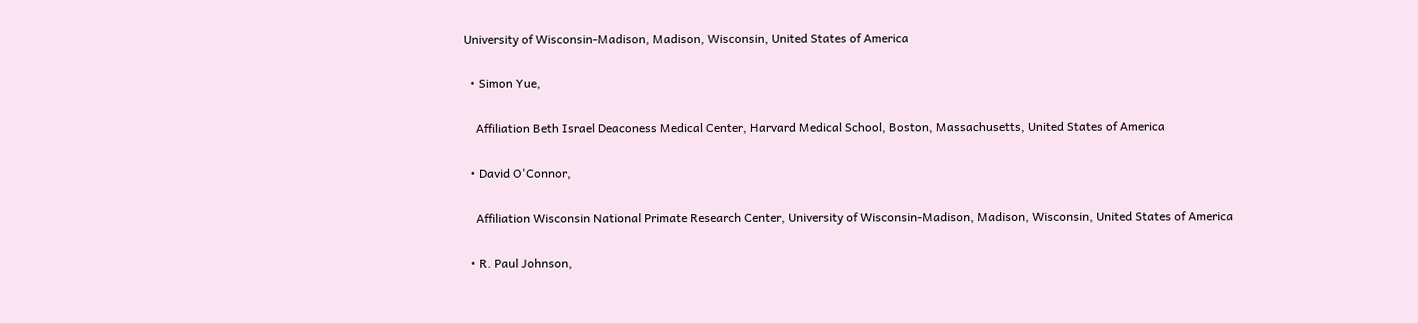University of Wisconsin-Madison, Madison, Wisconsin, United States of America

  • Simon Yue,

    Affiliation Beth Israel Deaconess Medical Center, Harvard Medical School, Boston, Massachusetts, United States of America

  • David O'Connor,

    Affiliation Wisconsin National Primate Research Center, University of Wisconsin-Madison, Madison, Wisconsin, United States of America

  • R. Paul Johnson,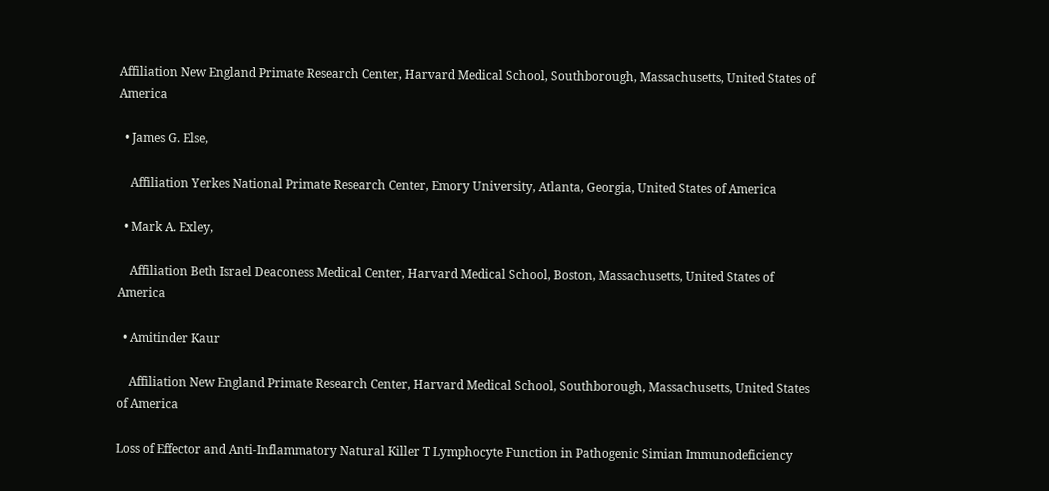Affiliation New England Primate Research Center, Harvard Medical School, Southborough, Massachusetts, United States of America

  • James G. Else,

    Affiliation Yerkes National Primate Research Center, Emory University, Atlanta, Georgia, United States of America

  • Mark A. Exley,

    Affiliation Beth Israel Deaconess Medical Center, Harvard Medical School, Boston, Massachusetts, United States of America

  • Amitinder Kaur

    Affiliation New England Primate Research Center, Harvard Medical School, Southborough, Massachusetts, United States of America

Loss of Effector and Anti-Inflammatory Natural Killer T Lymphocyte Function in Pathogenic Simian Immunodeficiency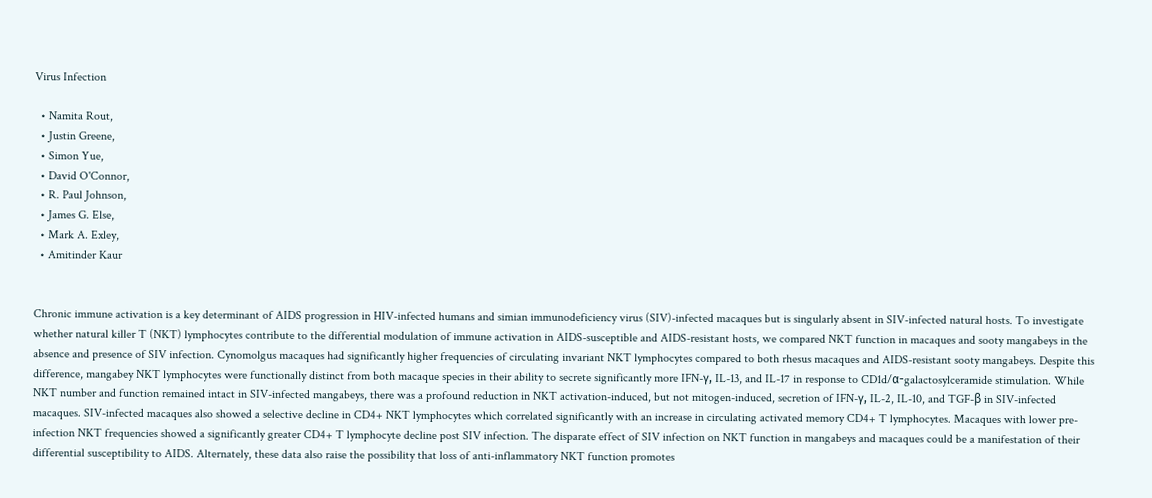Virus Infection

  • Namita Rout,
  • Justin Greene,
  • Simon Yue,
  • David O'Connor,
  • R. Paul Johnson,
  • James G. Else,
  • Mark A. Exley,
  • Amitinder Kaur


Chronic immune activation is a key determinant of AIDS progression in HIV-infected humans and simian immunodeficiency virus (SIV)-infected macaques but is singularly absent in SIV-infected natural hosts. To investigate whether natural killer T (NKT) lymphocytes contribute to the differential modulation of immune activation in AIDS-susceptible and AIDS-resistant hosts, we compared NKT function in macaques and sooty mangabeys in the absence and presence of SIV infection. Cynomolgus macaques had significantly higher frequencies of circulating invariant NKT lymphocytes compared to both rhesus macaques and AIDS-resistant sooty mangabeys. Despite this difference, mangabey NKT lymphocytes were functionally distinct from both macaque species in their ability to secrete significantly more IFN-γ, IL-13, and IL-17 in response to CD1d/α-galactosylceramide stimulation. While NKT number and function remained intact in SIV-infected mangabeys, there was a profound reduction in NKT activation-induced, but not mitogen-induced, secretion of IFN-γ, IL-2, IL-10, and TGF-β in SIV-infected macaques. SIV-infected macaques also showed a selective decline in CD4+ NKT lymphocytes which correlated significantly with an increase in circulating activated memory CD4+ T lymphocytes. Macaques with lower pre-infection NKT frequencies showed a significantly greater CD4+ T lymphocyte decline post SIV infection. The disparate effect of SIV infection on NKT function in mangabeys and macaques could be a manifestation of their differential susceptibility to AIDS. Alternately, these data also raise the possibility that loss of anti-inflammatory NKT function promotes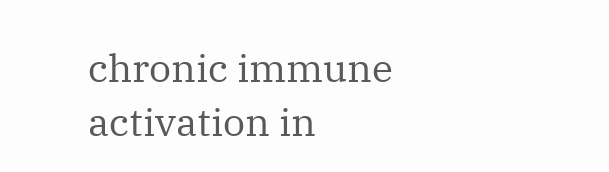chronic immune activation in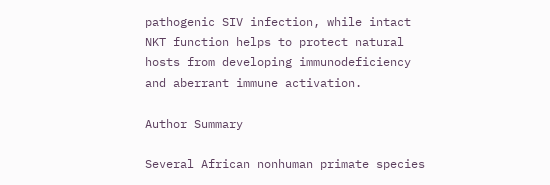pathogenic SIV infection, while intact NKT function helps to protect natural hosts from developing immunodeficiency and aberrant immune activation.

Author Summary

Several African nonhuman primate species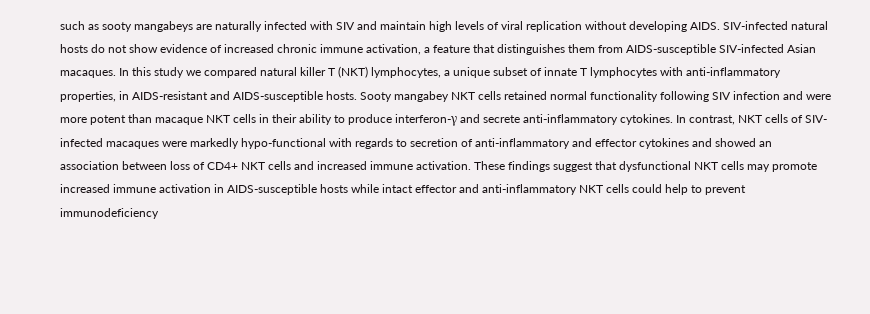such as sooty mangabeys are naturally infected with SIV and maintain high levels of viral replication without developing AIDS. SIV-infected natural hosts do not show evidence of increased chronic immune activation, a feature that distinguishes them from AIDS-susceptible SIV-infected Asian macaques. In this study we compared natural killer T (NKT) lymphocytes, a unique subset of innate T lymphocytes with anti-inflammatory properties, in AIDS-resistant and AIDS-susceptible hosts. Sooty mangabey NKT cells retained normal functionality following SIV infection and were more potent than macaque NKT cells in their ability to produce interferon-γ and secrete anti-inflammatory cytokines. In contrast, NKT cells of SIV-infected macaques were markedly hypo-functional with regards to secretion of anti-inflammatory and effector cytokines and showed an association between loss of CD4+ NKT cells and increased immune activation. These findings suggest that dysfunctional NKT cells may promote increased immune activation in AIDS-susceptible hosts while intact effector and anti-inflammatory NKT cells could help to prevent immunodeficiency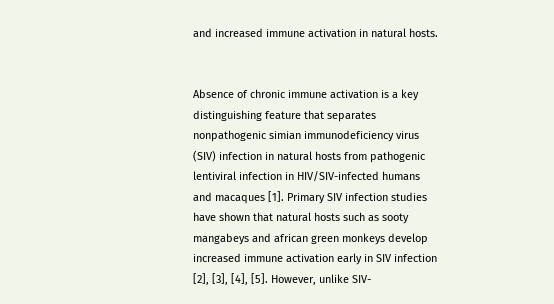and increased immune activation in natural hosts.


Absence of chronic immune activation is a key distinguishing feature that separates nonpathogenic simian immunodeficiency virus (SIV) infection in natural hosts from pathogenic lentiviral infection in HIV/SIV-infected humans and macaques [1]. Primary SIV infection studies have shown that natural hosts such as sooty mangabeys and african green monkeys develop increased immune activation early in SIV infection [2], [3], [4], [5]. However, unlike SIV-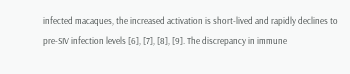infected macaques, the increased activation is short-lived and rapidly declines to pre-SIV infection levels [6], [7], [8], [9]. The discrepancy in immune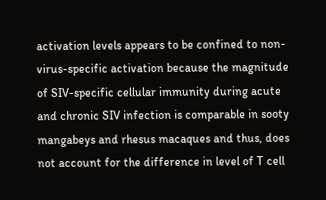activation levels appears to be confined to non-virus-specific activation because the magnitude of SIV-specific cellular immunity during acute and chronic SIV infection is comparable in sooty mangabeys and rhesus macaques and thus, does not account for the difference in level of T cell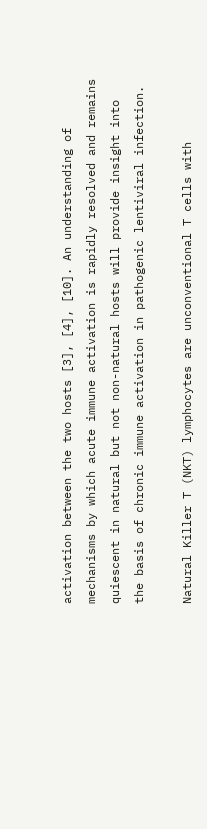activation between the two hosts [3], [4], [10]. An understanding of mechanisms by which acute immune activation is rapidly resolved and remains quiescent in natural but not non-natural hosts will provide insight into the basis of chronic immune activation in pathogenic lentiviral infection.

Natural Killer T (NKT) lymphocytes are unconventional T cells with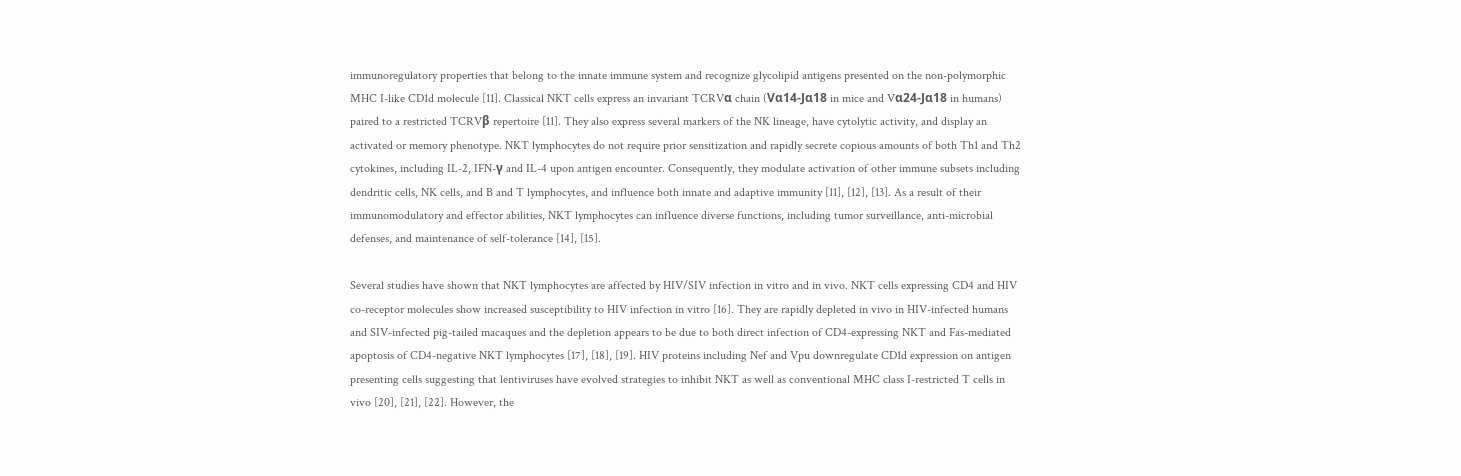immunoregulatory properties that belong to the innate immune system and recognize glycolipid antigens presented on the non-polymorphic MHC I-like CD1d molecule [11]. Classical NKT cells express an invariant TCRVα chain (Vα14-Jα18 in mice and Vα24-Jα18 in humans) paired to a restricted TCRVβ repertoire [11]. They also express several markers of the NK lineage, have cytolytic activity, and display an activated or memory phenotype. NKT lymphocytes do not require prior sensitization and rapidly secrete copious amounts of both Th1 and Th2 cytokines, including IL-2, IFN-γ and IL-4 upon antigen encounter. Consequently, they modulate activation of other immune subsets including dendritic cells, NK cells, and B and T lymphocytes, and influence both innate and adaptive immunity [11], [12], [13]. As a result of their immunomodulatory and effector abilities, NKT lymphocytes can influence diverse functions, including tumor surveillance, anti-microbial defenses, and maintenance of self-tolerance [14], [15].

Several studies have shown that NKT lymphocytes are affected by HIV/SIV infection in vitro and in vivo. NKT cells expressing CD4 and HIV co-receptor molecules show increased susceptibility to HIV infection in vitro [16]. They are rapidly depleted in vivo in HIV-infected humans and SIV-infected pig-tailed macaques and the depletion appears to be due to both direct infection of CD4-expressing NKT and Fas-mediated apoptosis of CD4-negative NKT lymphocytes [17], [18], [19]. HIV proteins including Nef and Vpu downregulate CD1d expression on antigen presenting cells suggesting that lentiviruses have evolved strategies to inhibit NKT as well as conventional MHC class I-restricted T cells in vivo [20], [21], [22]. However, the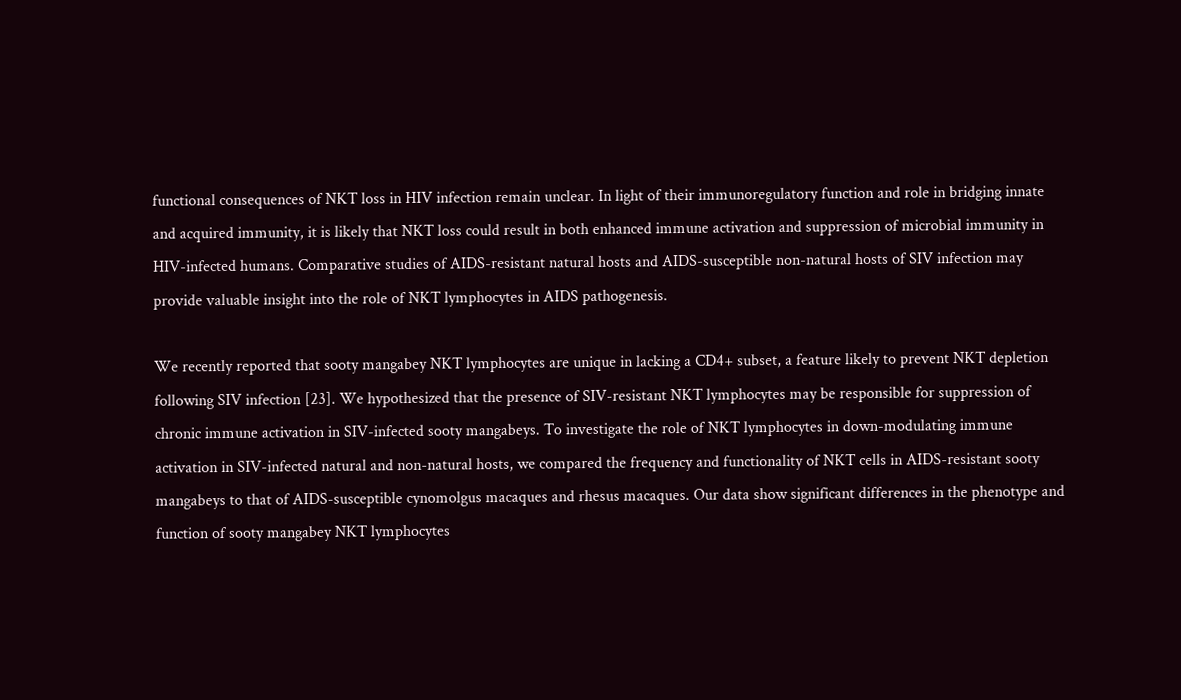functional consequences of NKT loss in HIV infection remain unclear. In light of their immunoregulatory function and role in bridging innate and acquired immunity, it is likely that NKT loss could result in both enhanced immune activation and suppression of microbial immunity in HIV-infected humans. Comparative studies of AIDS-resistant natural hosts and AIDS-susceptible non-natural hosts of SIV infection may provide valuable insight into the role of NKT lymphocytes in AIDS pathogenesis.

We recently reported that sooty mangabey NKT lymphocytes are unique in lacking a CD4+ subset, a feature likely to prevent NKT depletion following SIV infection [23]. We hypothesized that the presence of SIV-resistant NKT lymphocytes may be responsible for suppression of chronic immune activation in SIV-infected sooty mangabeys. To investigate the role of NKT lymphocytes in down-modulating immune activation in SIV-infected natural and non-natural hosts, we compared the frequency and functionality of NKT cells in AIDS-resistant sooty mangabeys to that of AIDS-susceptible cynomolgus macaques and rhesus macaques. Our data show significant differences in the phenotype and function of sooty mangabey NKT lymphocytes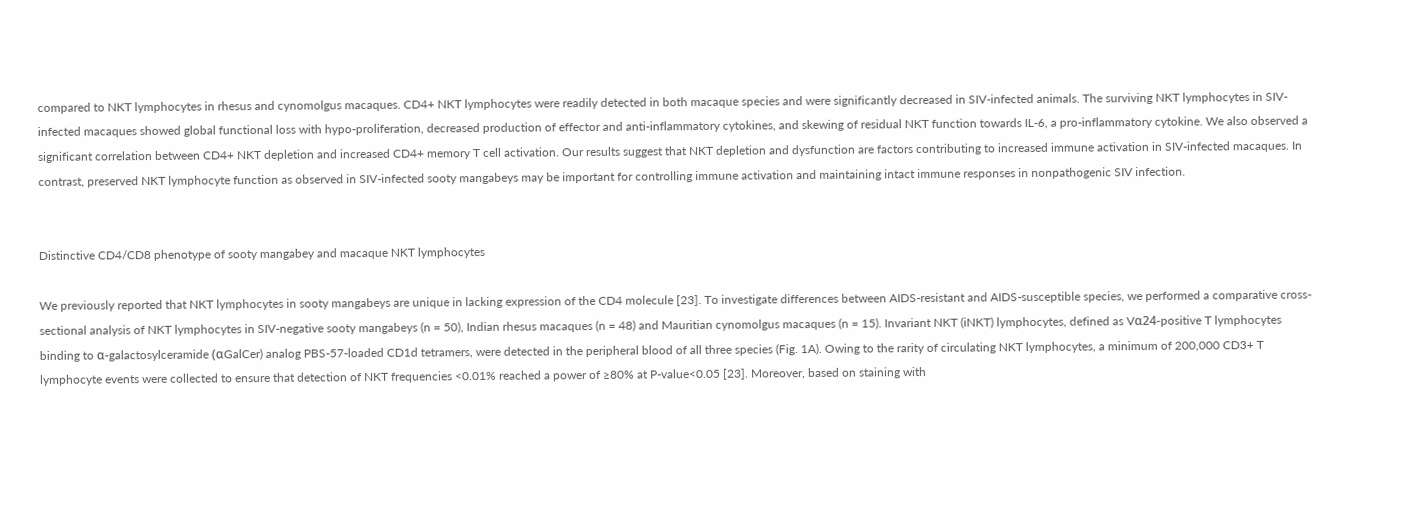compared to NKT lymphocytes in rhesus and cynomolgus macaques. CD4+ NKT lymphocytes were readily detected in both macaque species and were significantly decreased in SIV-infected animals. The surviving NKT lymphocytes in SIV-infected macaques showed global functional loss with hypo-proliferation, decreased production of effector and anti-inflammatory cytokines, and skewing of residual NKT function towards IL-6, a pro-inflammatory cytokine. We also observed a significant correlation between CD4+ NKT depletion and increased CD4+ memory T cell activation. Our results suggest that NKT depletion and dysfunction are factors contributing to increased immune activation in SIV-infected macaques. In contrast, preserved NKT lymphocyte function as observed in SIV-infected sooty mangabeys may be important for controlling immune activation and maintaining intact immune responses in nonpathogenic SIV infection.


Distinctive CD4/CD8 phenotype of sooty mangabey and macaque NKT lymphocytes

We previously reported that NKT lymphocytes in sooty mangabeys are unique in lacking expression of the CD4 molecule [23]. To investigate differences between AIDS-resistant and AIDS-susceptible species, we performed a comparative cross-sectional analysis of NKT lymphocytes in SIV-negative sooty mangabeys (n = 50), Indian rhesus macaques (n = 48) and Mauritian cynomolgus macaques (n = 15). Invariant NKT (iNKT) lymphocytes, defined as Vα24-positive T lymphocytes binding to α-galactosylceramide (αGalCer) analog PBS-57-loaded CD1d tetramers, were detected in the peripheral blood of all three species (Fig. 1A). Owing to the rarity of circulating NKT lymphocytes, a minimum of 200,000 CD3+ T lymphocyte events were collected to ensure that detection of NKT frequencies <0.01% reached a power of ≥80% at P-value<0.05 [23]. Moreover, based on staining with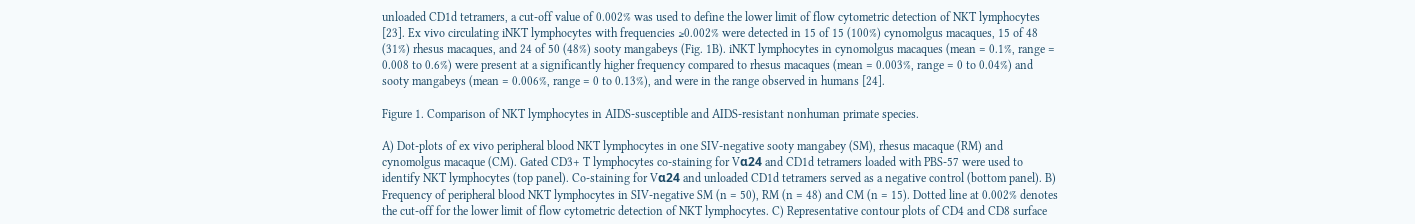unloaded CD1d tetramers, a cut-off value of 0.002% was used to define the lower limit of flow cytometric detection of NKT lymphocytes [23]. Ex vivo circulating iNKT lymphocytes with frequencies ≥0.002% were detected in 15 of 15 (100%) cynomolgus macaques, 15 of 48 (31%) rhesus macaques, and 24 of 50 (48%) sooty mangabeys (Fig. 1B). iNKT lymphocytes in cynomolgus macaques (mean = 0.1%, range = 0.008 to 0.6%) were present at a significantly higher frequency compared to rhesus macaques (mean = 0.003%, range = 0 to 0.04%) and sooty mangabeys (mean = 0.006%, range = 0 to 0.13%), and were in the range observed in humans [24].

Figure 1. Comparison of NKT lymphocytes in AIDS-susceptible and AIDS-resistant nonhuman primate species.

A) Dot-plots of ex vivo peripheral blood NKT lymphocytes in one SIV-negative sooty mangabey (SM), rhesus macaque (RM) and cynomolgus macaque (CM). Gated CD3+ T lymphocytes co-staining for Vα24 and CD1d tetramers loaded with PBS-57 were used to identify NKT lymphocytes (top panel). Co-staining for Vα24 and unloaded CD1d tetramers served as a negative control (bottom panel). B) Frequency of peripheral blood NKT lymphocytes in SIV-negative SM (n = 50), RM (n = 48) and CM (n = 15). Dotted line at 0.002% denotes the cut-off for the lower limit of flow cytometric detection of NKT lymphocytes. C) Representative contour plots of CD4 and CD8 surface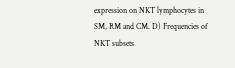expression on NKT lymphocytes in SM, RM and CM. D) Frequencies of NKT subsets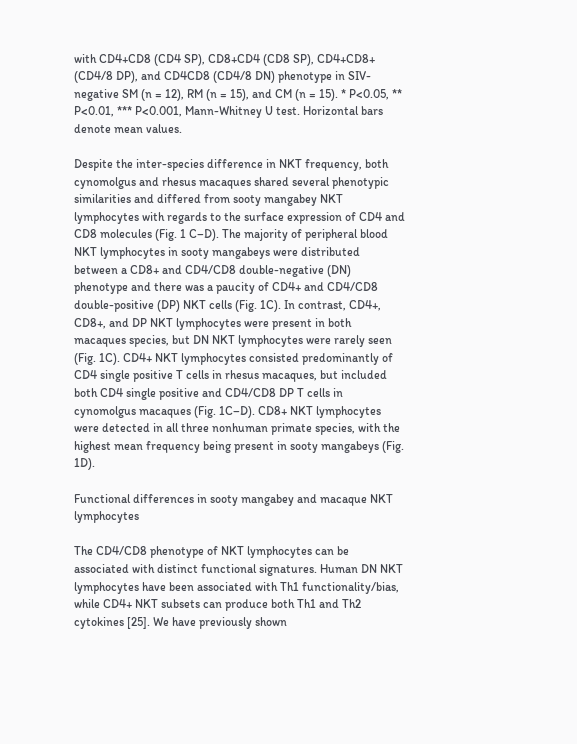with CD4+CD8 (CD4 SP), CD8+CD4 (CD8 SP), CD4+CD8+ (CD4/8 DP), and CD4CD8 (CD4/8 DN) phenotype in SIV-negative SM (n = 12), RM (n = 15), and CM (n = 15). * P<0.05, ** P<0.01, *** P<0.001, Mann-Whitney U test. Horizontal bars denote mean values.

Despite the inter-species difference in NKT frequency, both cynomolgus and rhesus macaques shared several phenotypic similarities and differed from sooty mangabey NKT lymphocytes with regards to the surface expression of CD4 and CD8 molecules (Fig. 1 C–D). The majority of peripheral blood NKT lymphocytes in sooty mangabeys were distributed between a CD8+ and CD4/CD8 double-negative (DN) phenotype and there was a paucity of CD4+ and CD4/CD8 double-positive (DP) NKT cells (Fig. 1C). In contrast, CD4+, CD8+, and DP NKT lymphocytes were present in both macaques species, but DN NKT lymphocytes were rarely seen (Fig. 1C). CD4+ NKT lymphocytes consisted predominantly of CD4 single positive T cells in rhesus macaques, but included both CD4 single positive and CD4/CD8 DP T cells in cynomolgus macaques (Fig. 1C–D). CD8+ NKT lymphocytes were detected in all three nonhuman primate species, with the highest mean frequency being present in sooty mangabeys (Fig. 1D).

Functional differences in sooty mangabey and macaque NKT lymphocytes

The CD4/CD8 phenotype of NKT lymphocytes can be associated with distinct functional signatures. Human DN NKT lymphocytes have been associated with Th1 functionality/bias, while CD4+ NKT subsets can produce both Th1 and Th2 cytokines [25]. We have previously shown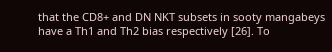that the CD8+ and DN NKT subsets in sooty mangabeys have a Th1 and Th2 bias respectively [26]. To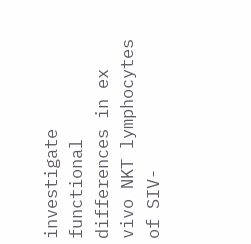investigate functional differences in ex vivo NKT lymphocytes of SIV-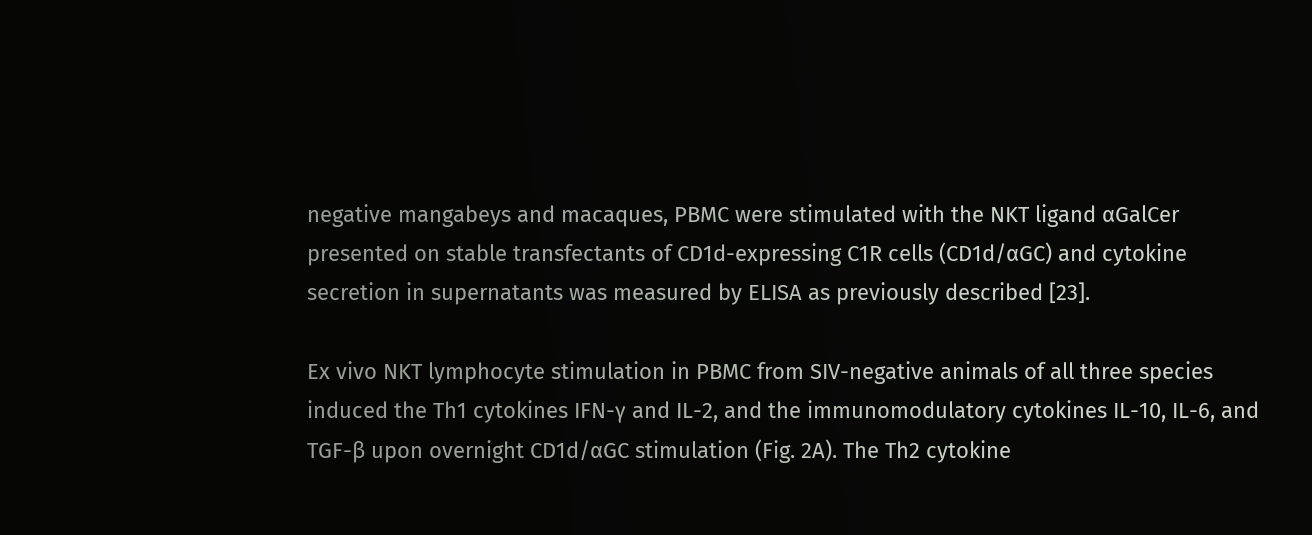negative mangabeys and macaques, PBMC were stimulated with the NKT ligand αGalCer presented on stable transfectants of CD1d-expressing C1R cells (CD1d/αGC) and cytokine secretion in supernatants was measured by ELISA as previously described [23].

Ex vivo NKT lymphocyte stimulation in PBMC from SIV-negative animals of all three species induced the Th1 cytokines IFN-γ and IL-2, and the immunomodulatory cytokines IL-10, IL-6, and TGF-β upon overnight CD1d/αGC stimulation (Fig. 2A). The Th2 cytokine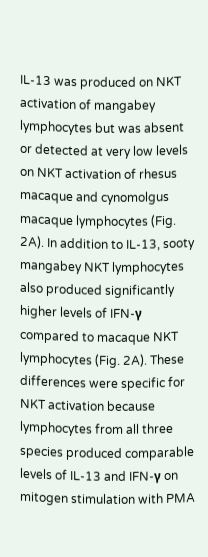IL-13 was produced on NKT activation of mangabey lymphocytes but was absent or detected at very low levels on NKT activation of rhesus macaque and cynomolgus macaque lymphocytes (Fig. 2A). In addition to IL-13, sooty mangabey NKT lymphocytes also produced significantly higher levels of IFN-γ compared to macaque NKT lymphocytes (Fig. 2A). These differences were specific for NKT activation because lymphocytes from all three species produced comparable levels of IL-13 and IFN-γ on mitogen stimulation with PMA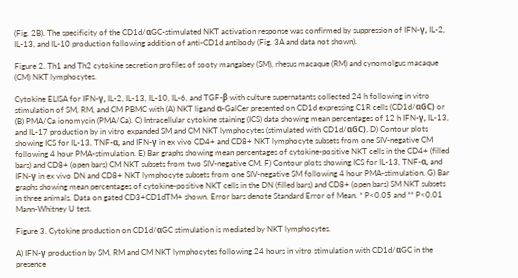(Fig. 2B). The specificity of the CD1d/αGC-stimulated NKT activation response was confirmed by suppression of IFN-γ, IL-2, IL-13, and IL-10 production following addition of anti-CD1d antibody (Fig. 3A and data not shown).

Figure 2. Th1 and Th2 cytokine secretion profiles of sooty mangabey (SM), rhesus macaque (RM) and cynomolgus macaque (CM) NKT lymphocytes.

Cytokine ELISA for IFN-γ, IL-2, IL-13, IL-10, IL-6, and TGF-β with culture supernatants collected 24 h following in vitro stimulation of SM, RM, and CM PBMC with (A) NKT ligand α-GalCer presented on CD1d expressing C1R cells (CD1d/αGC) or (B) PMA/Ca ionomycin (PMA/Ca). C) Intracellular cytokine staining (ICS) data showing mean percentages of 12 h IFN-γ, IL-13, and IL-17 production by in vitro expanded SM and CM NKT lymphocytes (stimulated with CD1d/αGC). D) Contour plots showing ICS for IL-13, TNF-α, and IFN-γ in ex vivo CD4+ and CD8+ NKT lymphocyte subsets from one SIV-negative CM following 4 hour PMA-stimulation. E) Bar graphs showing mean percentages of cytokine-positive NKT cells in the CD4+ (filled bars) and CD8+ (open bars) CM NKT subsets from two SIV-negative CM. F) Contour plots showing ICS for IL-13, TNF-α, and IFN-γ in ex vivo DN and CD8+ NKT lymphocyte subsets from one SIV-negative SM following 4 hour PMA-stimulation. G) Bar graphs showing mean percentages of cytokine-positive NKT cells in the DN (filled bars) and CD8+ (open bars) SM NKT subsets in three animals. Data on gated CD3+CD1dTM+ shown. Error bars denote Standard Error of Mean. * P<0.05 and ** P<0.01 Mann-Whitney U test.

Figure 3. Cytokine production on CD1d/αGC stimulation is mediated by NKT lymphocytes.

A) IFN-γ production by SM, RM and CM NKT lymphocytes following 24 hours in vitro stimulation with CD1d/αGC in the presence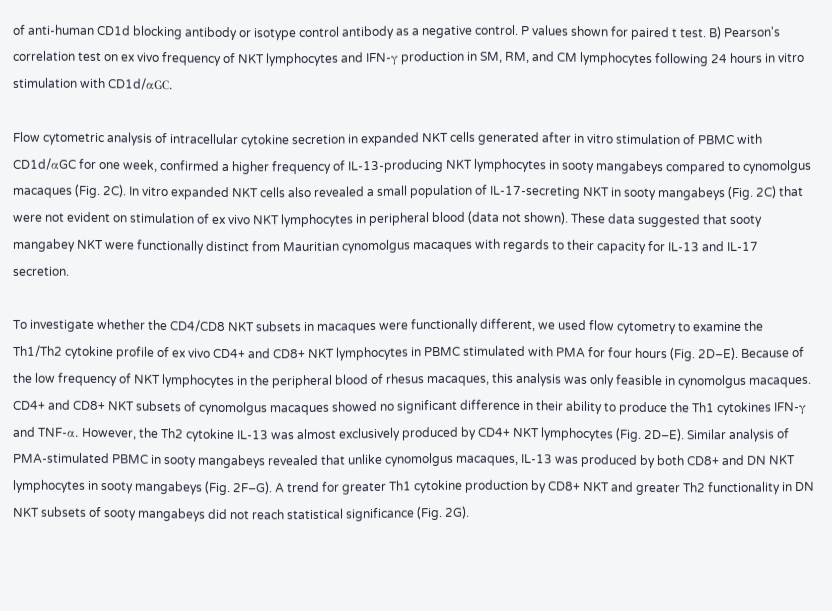of anti-human CD1d blocking antibody or isotype control antibody as a negative control. P values shown for paired t test. B) Pearson's correlation test on ex vivo frequency of NKT lymphocytes and IFN-γ production in SM, RM, and CM lymphocytes following 24 hours in vitro stimulation with CD1d/αGC.

Flow cytometric analysis of intracellular cytokine secretion in expanded NKT cells generated after in vitro stimulation of PBMC with CD1d/αGC for one week, confirmed a higher frequency of IL-13-producing NKT lymphocytes in sooty mangabeys compared to cynomolgus macaques (Fig. 2C). In vitro expanded NKT cells also revealed a small population of IL-17-secreting NKT in sooty mangabeys (Fig. 2C) that were not evident on stimulation of ex vivo NKT lymphocytes in peripheral blood (data not shown). These data suggested that sooty mangabey NKT were functionally distinct from Mauritian cynomolgus macaques with regards to their capacity for IL-13 and IL-17 secretion.

To investigate whether the CD4/CD8 NKT subsets in macaques were functionally different, we used flow cytometry to examine the Th1/Th2 cytokine profile of ex vivo CD4+ and CD8+ NKT lymphocytes in PBMC stimulated with PMA for four hours (Fig. 2D–E). Because of the low frequency of NKT lymphocytes in the peripheral blood of rhesus macaques, this analysis was only feasible in cynomolgus macaques. CD4+ and CD8+ NKT subsets of cynomolgus macaques showed no significant difference in their ability to produce the Th1 cytokines IFN-γ and TNF-α. However, the Th2 cytokine IL-13 was almost exclusively produced by CD4+ NKT lymphocytes (Fig. 2D–E). Similar analysis of PMA-stimulated PBMC in sooty mangabeys revealed that unlike cynomolgus macaques, IL-13 was produced by both CD8+ and DN NKT lymphocytes in sooty mangabeys (Fig. 2F–G). A trend for greater Th1 cytokine production by CD8+ NKT and greater Th2 functionality in DN NKT subsets of sooty mangabeys did not reach statistical significance (Fig. 2G).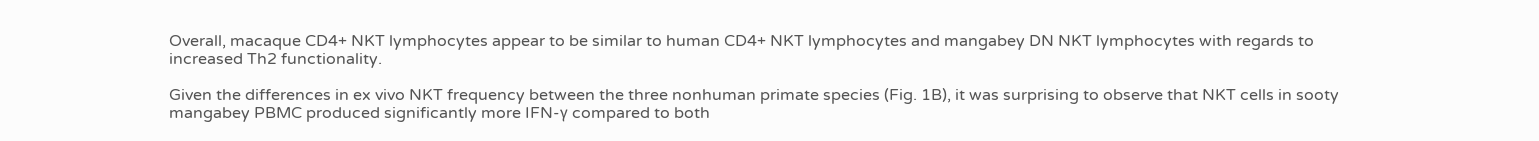Overall, macaque CD4+ NKT lymphocytes appear to be similar to human CD4+ NKT lymphocytes and mangabey DN NKT lymphocytes with regards to increased Th2 functionality.

Given the differences in ex vivo NKT frequency between the three nonhuman primate species (Fig. 1B), it was surprising to observe that NKT cells in sooty mangabey PBMC produced significantly more IFN-γ compared to both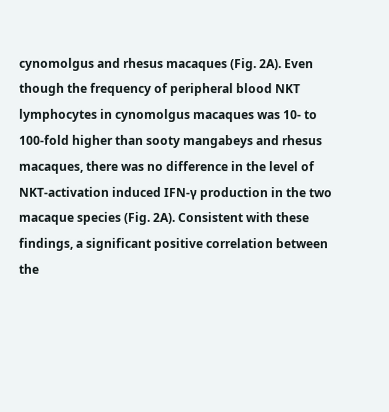cynomolgus and rhesus macaques (Fig. 2A). Even though the frequency of peripheral blood NKT lymphocytes in cynomolgus macaques was 10- to 100-fold higher than sooty mangabeys and rhesus macaques, there was no difference in the level of NKT-activation induced IFN-γ production in the two macaque species (Fig. 2A). Consistent with these findings, a significant positive correlation between the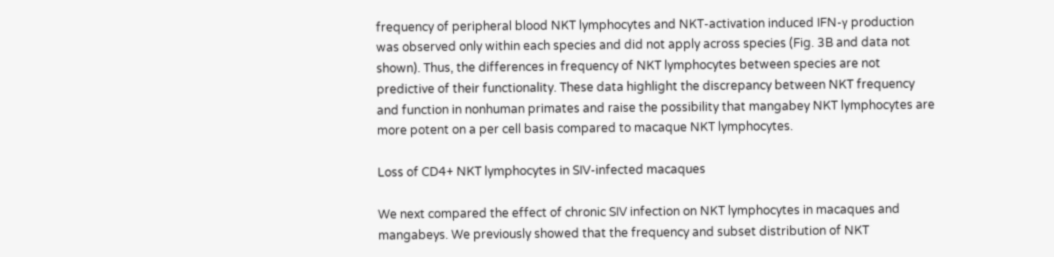frequency of peripheral blood NKT lymphocytes and NKT-activation induced IFN-γ production was observed only within each species and did not apply across species (Fig. 3B and data not shown). Thus, the differences in frequency of NKT lymphocytes between species are not predictive of their functionality. These data highlight the discrepancy between NKT frequency and function in nonhuman primates and raise the possibility that mangabey NKT lymphocytes are more potent on a per cell basis compared to macaque NKT lymphocytes.

Loss of CD4+ NKT lymphocytes in SIV-infected macaques

We next compared the effect of chronic SIV infection on NKT lymphocytes in macaques and mangabeys. We previously showed that the frequency and subset distribution of NKT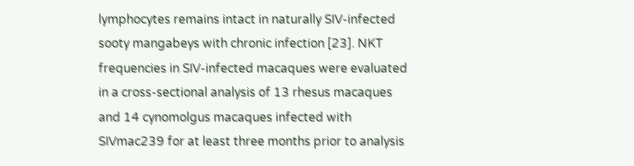lymphocytes remains intact in naturally SIV-infected sooty mangabeys with chronic infection [23]. NKT frequencies in SIV-infected macaques were evaluated in a cross-sectional analysis of 13 rhesus macaques and 14 cynomolgus macaques infected with SIVmac239 for at least three months prior to analysis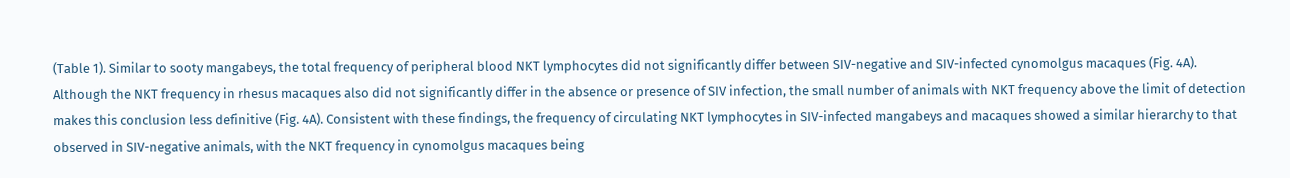(Table 1). Similar to sooty mangabeys, the total frequency of peripheral blood NKT lymphocytes did not significantly differ between SIV-negative and SIV-infected cynomolgus macaques (Fig. 4A). Although the NKT frequency in rhesus macaques also did not significantly differ in the absence or presence of SIV infection, the small number of animals with NKT frequency above the limit of detection makes this conclusion less definitive (Fig. 4A). Consistent with these findings, the frequency of circulating NKT lymphocytes in SIV-infected mangabeys and macaques showed a similar hierarchy to that observed in SIV-negative animals, with the NKT frequency in cynomolgus macaques being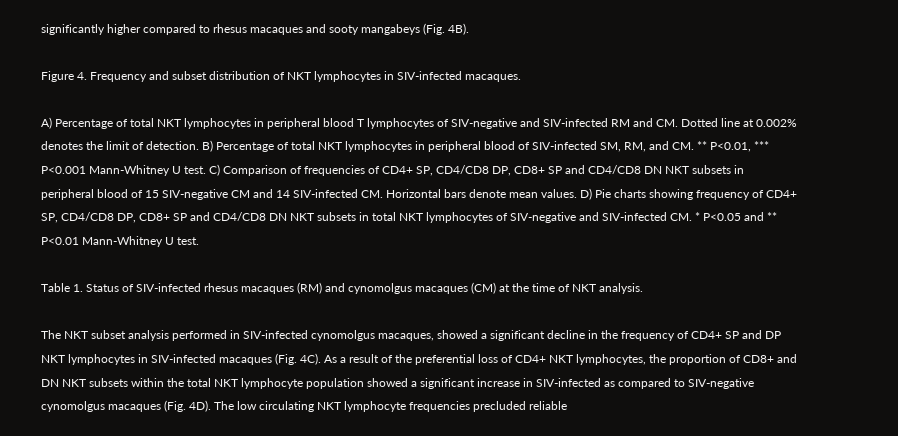significantly higher compared to rhesus macaques and sooty mangabeys (Fig. 4B).

Figure 4. Frequency and subset distribution of NKT lymphocytes in SIV-infected macaques.

A) Percentage of total NKT lymphocytes in peripheral blood T lymphocytes of SIV-negative and SIV-infected RM and CM. Dotted line at 0.002% denotes the limit of detection. B) Percentage of total NKT lymphocytes in peripheral blood of SIV-infected SM, RM, and CM. ** P<0.01, *** P<0.001 Mann-Whitney U test. C) Comparison of frequencies of CD4+ SP, CD4/CD8 DP, CD8+ SP and CD4/CD8 DN NKT subsets in peripheral blood of 15 SIV-negative CM and 14 SIV-infected CM. Horizontal bars denote mean values. D) Pie charts showing frequency of CD4+ SP, CD4/CD8 DP, CD8+ SP and CD4/CD8 DN NKT subsets in total NKT lymphocytes of SIV-negative and SIV-infected CM. * P<0.05 and ** P<0.01 Mann-Whitney U test.

Table 1. Status of SIV-infected rhesus macaques (RM) and cynomolgus macaques (CM) at the time of NKT analysis.

The NKT subset analysis performed in SIV-infected cynomolgus macaques, showed a significant decline in the frequency of CD4+ SP and DP NKT lymphocytes in SIV-infected macaques (Fig. 4C). As a result of the preferential loss of CD4+ NKT lymphocytes, the proportion of CD8+ and DN NKT subsets within the total NKT lymphocyte population showed a significant increase in SIV-infected as compared to SIV-negative cynomolgus macaques (Fig. 4D). The low circulating NKT lymphocyte frequencies precluded reliable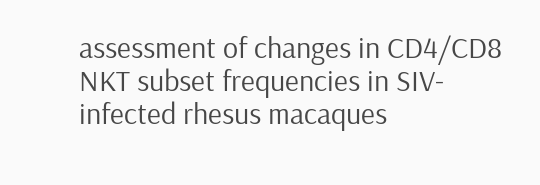assessment of changes in CD4/CD8 NKT subset frequencies in SIV-infected rhesus macaques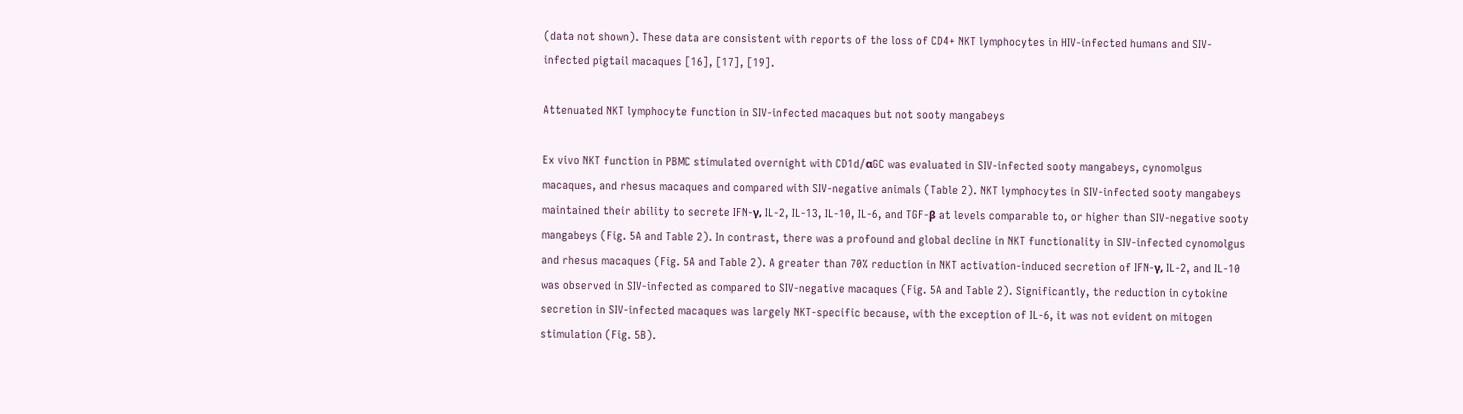(data not shown). These data are consistent with reports of the loss of CD4+ NKT lymphocytes in HIV-infected humans and SIV-infected pigtail macaques [16], [17], [19].

Attenuated NKT lymphocyte function in SIV-infected macaques but not sooty mangabeys

Ex vivo NKT function in PBMC stimulated overnight with CD1d/αGC was evaluated in SIV-infected sooty mangabeys, cynomolgus macaques, and rhesus macaques and compared with SIV-negative animals (Table 2). NKT lymphocytes in SIV-infected sooty mangabeys maintained their ability to secrete IFN-γ, IL-2, IL-13, IL-10, IL-6, and TGF-β at levels comparable to, or higher than SIV-negative sooty mangabeys (Fig. 5A and Table 2). In contrast, there was a profound and global decline in NKT functionality in SIV-infected cynomolgus and rhesus macaques (Fig. 5A and Table 2). A greater than 70% reduction in NKT activation-induced secretion of IFN-γ, IL-2, and IL-10 was observed in SIV-infected as compared to SIV-negative macaques (Fig. 5A and Table 2). Significantly, the reduction in cytokine secretion in SIV-infected macaques was largely NKT-specific because, with the exception of IL-6, it was not evident on mitogen stimulation (Fig. 5B).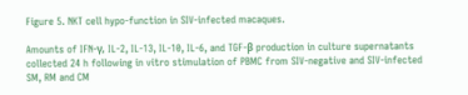Figure 5. NKT cell hypo-function in SIV-infected macaques.

Amounts of IFN-γ, IL-2, IL-13, IL-10, IL-6, and TGF-β production in culture supernatants collected 24 h following in vitro stimulation of PBMC from SIV-negative and SIV-infected SM, RM and CM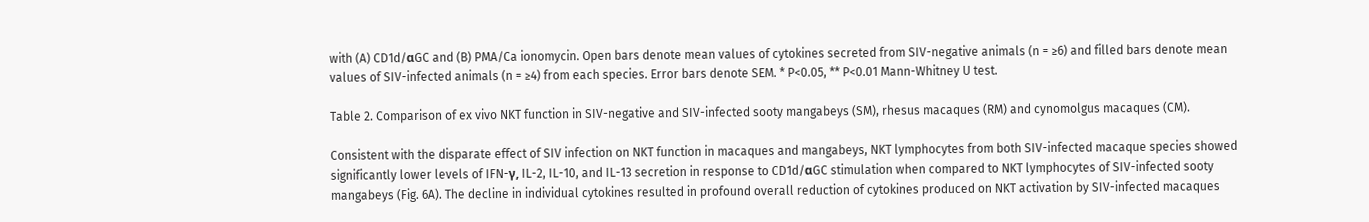with (A) CD1d/αGC and (B) PMA/Ca ionomycin. Open bars denote mean values of cytokines secreted from SIV-negative animals (n = ≥6) and filled bars denote mean values of SIV-infected animals (n = ≥4) from each species. Error bars denote SEM. * P<0.05, ** P<0.01 Mann-Whitney U test.

Table 2. Comparison of ex vivo NKT function in SIV-negative and SIV-infected sooty mangabeys (SM), rhesus macaques (RM) and cynomolgus macaques (CM).

Consistent with the disparate effect of SIV infection on NKT function in macaques and mangabeys, NKT lymphocytes from both SIV-infected macaque species showed significantly lower levels of IFN-γ, IL-2, IL-10, and IL-13 secretion in response to CD1d/αGC stimulation when compared to NKT lymphocytes of SIV-infected sooty mangabeys (Fig. 6A). The decline in individual cytokines resulted in profound overall reduction of cytokines produced on NKT activation by SIV-infected macaques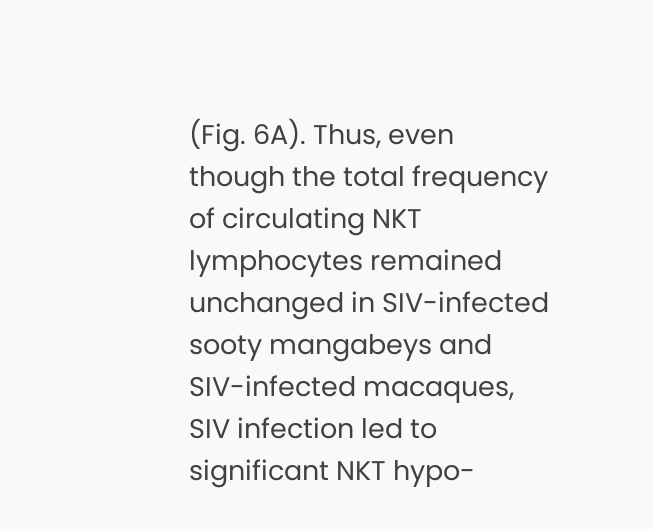(Fig. 6A). Thus, even though the total frequency of circulating NKT lymphocytes remained unchanged in SIV-infected sooty mangabeys and SIV-infected macaques, SIV infection led to significant NKT hypo-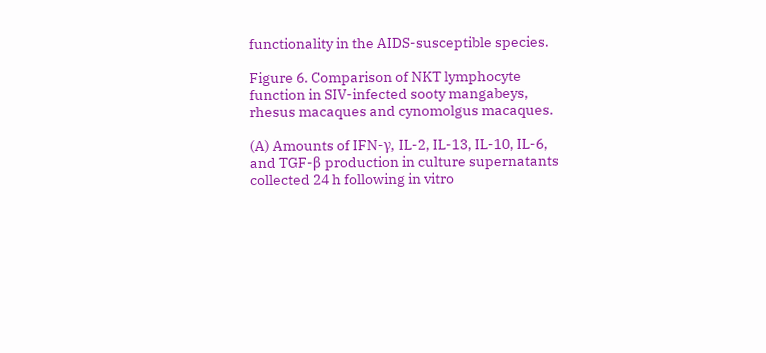functionality in the AIDS-susceptible species.

Figure 6. Comparison of NKT lymphocyte function in SIV-infected sooty mangabeys, rhesus macaques and cynomolgus macaques.

(A) Amounts of IFN-γ, IL-2, IL-13, IL-10, IL-6, and TGF-β production in culture supernatants collected 24 h following in vitro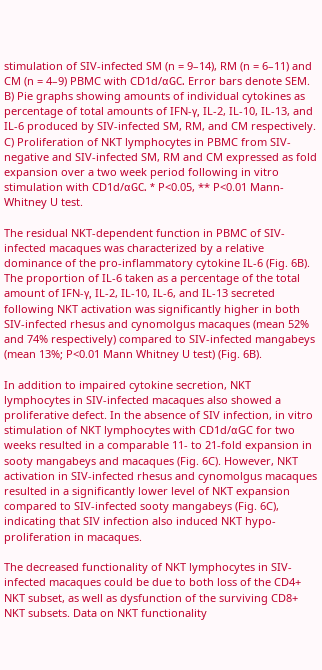stimulation of SIV-infected SM (n = 9–14), RM (n = 6–11) and CM (n = 4–9) PBMC with CD1d/αGC. Error bars denote SEM. B) Pie graphs showing amounts of individual cytokines as percentage of total amounts of IFN-γ, IL-2, IL-10, IL-13, and IL-6 produced by SIV-infected SM, RM, and CM respectively. C) Proliferation of NKT lymphocytes in PBMC from SIV-negative and SIV-infected SM, RM and CM expressed as fold expansion over a two week period following in vitro stimulation with CD1d/αGC. * P<0.05, ** P<0.01 Mann-Whitney U test.

The residual NKT-dependent function in PBMC of SIV-infected macaques was characterized by a relative dominance of the pro-inflammatory cytokine IL-6 (Fig. 6B). The proportion of IL-6 taken as a percentage of the total amount of IFN-γ, IL-2, IL-10, IL-6, and IL-13 secreted following NKT activation was significantly higher in both SIV-infected rhesus and cynomolgus macaques (mean 52% and 74% respectively) compared to SIV-infected mangabeys (mean 13%; P<0.01 Mann Whitney U test) (Fig. 6B).

In addition to impaired cytokine secretion, NKT lymphocytes in SIV-infected macaques also showed a proliferative defect. In the absence of SIV infection, in vitro stimulation of NKT lymphocytes with CD1d/αGC for two weeks resulted in a comparable 11- to 21-fold expansion in sooty mangabeys and macaques (Fig. 6C). However, NKT activation in SIV-infected rhesus and cynomolgus macaques resulted in a significantly lower level of NKT expansion compared to SIV-infected sooty mangabeys (Fig. 6C), indicating that SIV infection also induced NKT hypo-proliferation in macaques.

The decreased functionality of NKT lymphocytes in SIV-infected macaques could be due to both loss of the CD4+ NKT subset, as well as dysfunction of the surviving CD8+ NKT subsets. Data on NKT functionality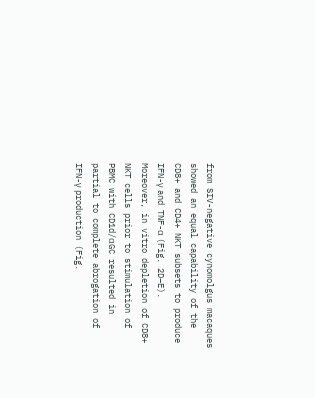from SIV-negative cynomolgus macaques showed an equal capability of the CD8+ and CD4+ NKT subsets to produce IFN-γ and TNF-α (Fig. 2D–E). Moreover, in vitro depletion of CD8+ NKT cells prior to stimulation of PBMC with CD1d/αGC resulted in partial to complete abrogation of IFN-γ production (Fig.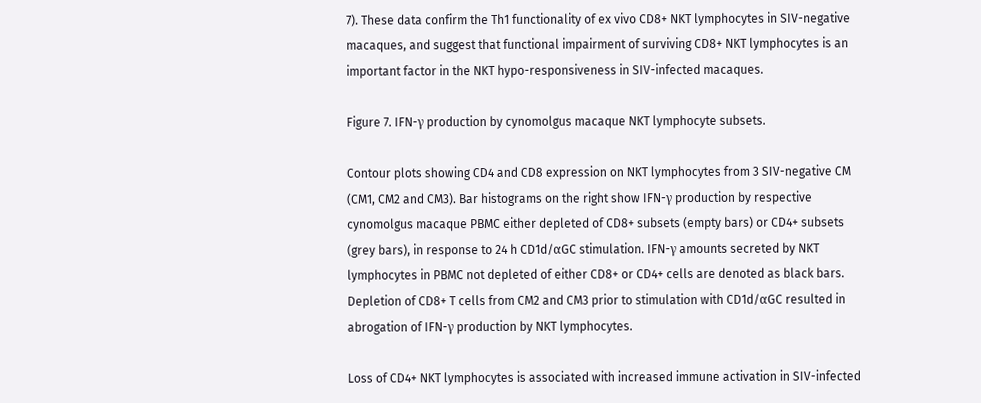7). These data confirm the Th1 functionality of ex vivo CD8+ NKT lymphocytes in SIV-negative macaques, and suggest that functional impairment of surviving CD8+ NKT lymphocytes is an important factor in the NKT hypo-responsiveness in SIV-infected macaques.

Figure 7. IFN-γ production by cynomolgus macaque NKT lymphocyte subsets.

Contour plots showing CD4 and CD8 expression on NKT lymphocytes from 3 SIV-negative CM (CM1, CM2 and CM3). Bar histograms on the right show IFN-γ production by respective cynomolgus macaque PBMC either depleted of CD8+ subsets (empty bars) or CD4+ subsets (grey bars), in response to 24 h CD1d/αGC stimulation. IFN-γ amounts secreted by NKT lymphocytes in PBMC not depleted of either CD8+ or CD4+ cells are denoted as black bars. Depletion of CD8+ T cells from CM2 and CM3 prior to stimulation with CD1d/αGC resulted in abrogation of IFN-γ production by NKT lymphocytes.

Loss of CD4+ NKT lymphocytes is associated with increased immune activation in SIV-infected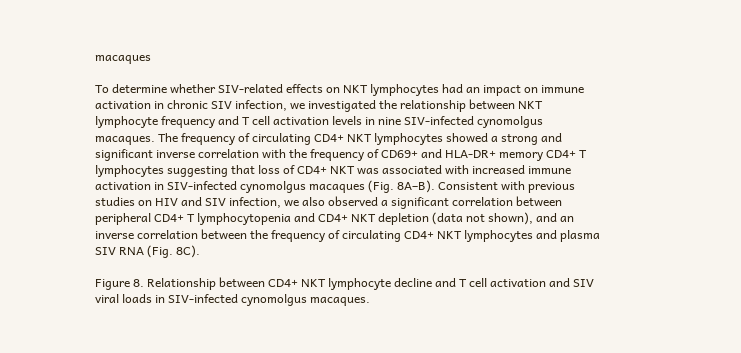macaques

To determine whether SIV-related effects on NKT lymphocytes had an impact on immune activation in chronic SIV infection, we investigated the relationship between NKT lymphocyte frequency and T cell activation levels in nine SIV-infected cynomolgus macaques. The frequency of circulating CD4+ NKT lymphocytes showed a strong and significant inverse correlation with the frequency of CD69+ and HLA-DR+ memory CD4+ T lymphocytes suggesting that loss of CD4+ NKT was associated with increased immune activation in SIV-infected cynomolgus macaques (Fig. 8A–B). Consistent with previous studies on HIV and SIV infection, we also observed a significant correlation between peripheral CD4+ T lymphocytopenia and CD4+ NKT depletion (data not shown), and an inverse correlation between the frequency of circulating CD4+ NKT lymphocytes and plasma SIV RNA (Fig. 8C).

Figure 8. Relationship between CD4+ NKT lymphocyte decline and T cell activation and SIV viral loads in SIV-infected cynomolgus macaques.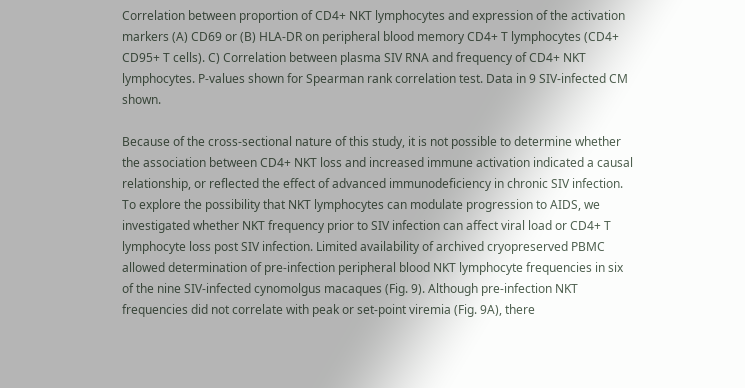Correlation between proportion of CD4+ NKT lymphocytes and expression of the activation markers (A) CD69 or (B) HLA-DR on peripheral blood memory CD4+ T lymphocytes (CD4+ CD95+ T cells). C) Correlation between plasma SIV RNA and frequency of CD4+ NKT lymphocytes. P-values shown for Spearman rank correlation test. Data in 9 SIV-infected CM shown.

Because of the cross-sectional nature of this study, it is not possible to determine whether the association between CD4+ NKT loss and increased immune activation indicated a causal relationship, or reflected the effect of advanced immunodeficiency in chronic SIV infection. To explore the possibility that NKT lymphocytes can modulate progression to AIDS, we investigated whether NKT frequency prior to SIV infection can affect viral load or CD4+ T lymphocyte loss post SIV infection. Limited availability of archived cryopreserved PBMC allowed determination of pre-infection peripheral blood NKT lymphocyte frequencies in six of the nine SIV-infected cynomolgus macaques (Fig. 9). Although pre-infection NKT frequencies did not correlate with peak or set-point viremia (Fig. 9A), there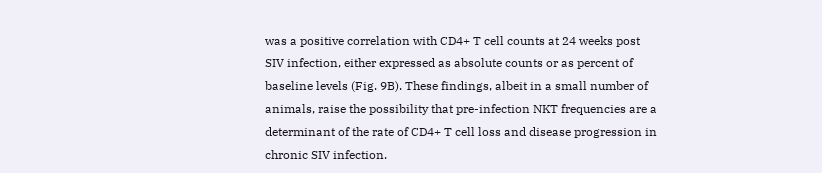was a positive correlation with CD4+ T cell counts at 24 weeks post SIV infection, either expressed as absolute counts or as percent of baseline levels (Fig. 9B). These findings, albeit in a small number of animals, raise the possibility that pre-infection NKT frequencies are a determinant of the rate of CD4+ T cell loss and disease progression in chronic SIV infection.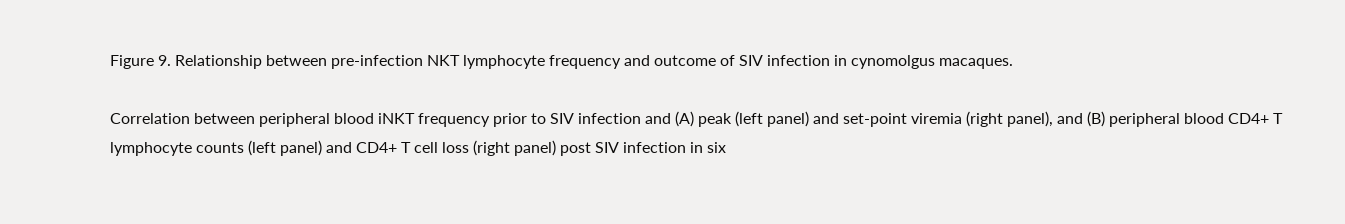Figure 9. Relationship between pre-infection NKT lymphocyte frequency and outcome of SIV infection in cynomolgus macaques.

Correlation between peripheral blood iNKT frequency prior to SIV infection and (A) peak (left panel) and set-point viremia (right panel), and (B) peripheral blood CD4+ T lymphocyte counts (left panel) and CD4+ T cell loss (right panel) post SIV infection in six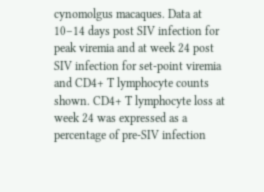cynomolgus macaques. Data at 10–14 days post SIV infection for peak viremia and at week 24 post SIV infection for set-point viremia and CD4+ T lymphocyte counts shown. CD4+ T lymphocyte loss at week 24 was expressed as a percentage of pre-SIV infection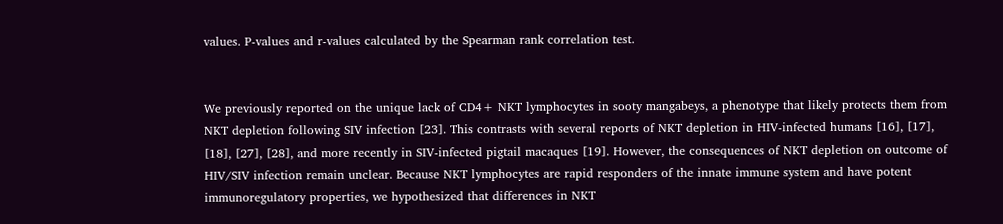values. P-values and r-values calculated by the Spearman rank correlation test.


We previously reported on the unique lack of CD4+ NKT lymphocytes in sooty mangabeys, a phenotype that likely protects them from NKT depletion following SIV infection [23]. This contrasts with several reports of NKT depletion in HIV-infected humans [16], [17], [18], [27], [28], and more recently in SIV-infected pigtail macaques [19]. However, the consequences of NKT depletion on outcome of HIV/SIV infection remain unclear. Because NKT lymphocytes are rapid responders of the innate immune system and have potent immunoregulatory properties, we hypothesized that differences in NKT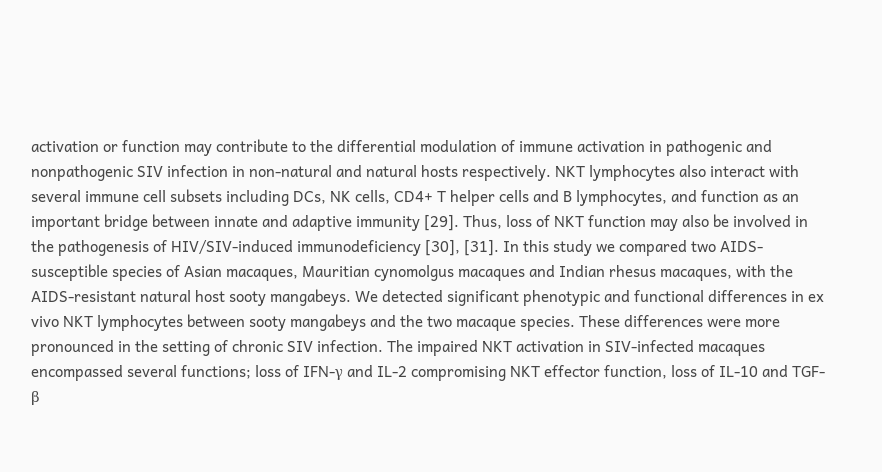activation or function may contribute to the differential modulation of immune activation in pathogenic and nonpathogenic SIV infection in non-natural and natural hosts respectively. NKT lymphocytes also interact with several immune cell subsets including DCs, NK cells, CD4+ T helper cells and B lymphocytes, and function as an important bridge between innate and adaptive immunity [29]. Thus, loss of NKT function may also be involved in the pathogenesis of HIV/SIV-induced immunodeficiency [30], [31]. In this study we compared two AIDS-susceptible species of Asian macaques, Mauritian cynomolgus macaques and Indian rhesus macaques, with the AIDS-resistant natural host sooty mangabeys. We detected significant phenotypic and functional differences in ex vivo NKT lymphocytes between sooty mangabeys and the two macaque species. These differences were more pronounced in the setting of chronic SIV infection. The impaired NKT activation in SIV-infected macaques encompassed several functions; loss of IFN-γ and IL-2 compromising NKT effector function, loss of IL-10 and TGF-β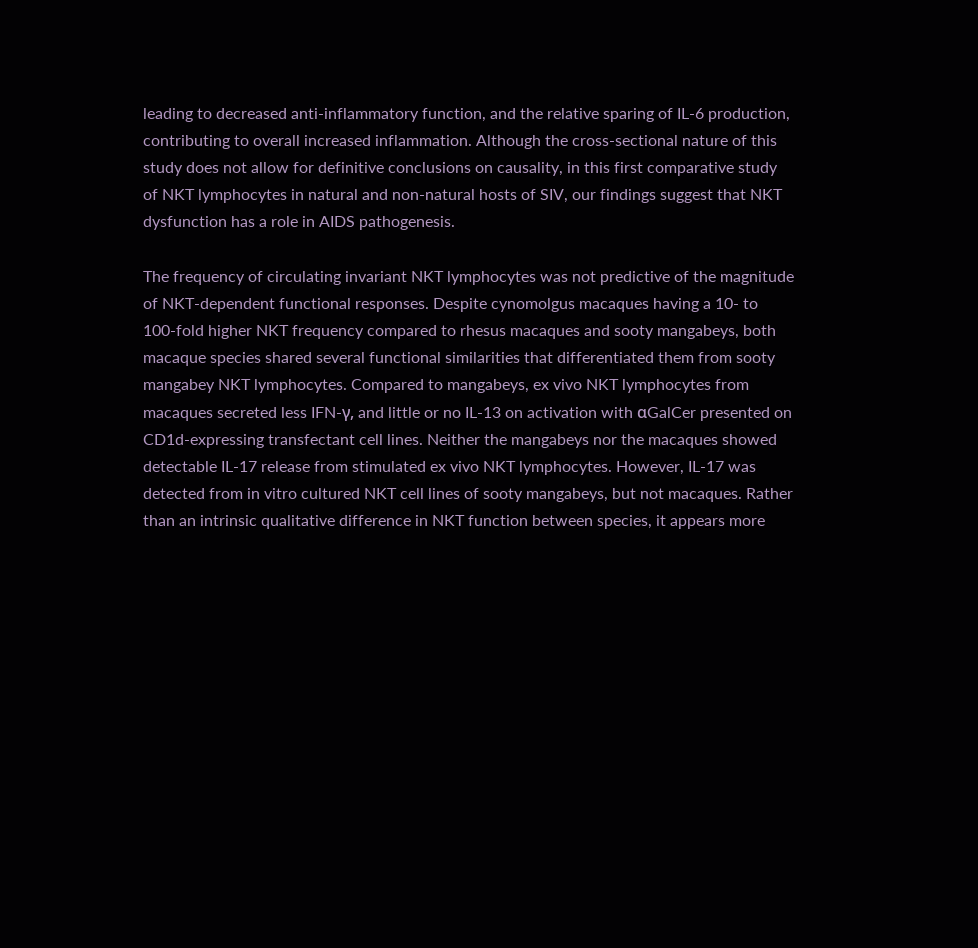leading to decreased anti-inflammatory function, and the relative sparing of IL-6 production, contributing to overall increased inflammation. Although the cross-sectional nature of this study does not allow for definitive conclusions on causality, in this first comparative study of NKT lymphocytes in natural and non-natural hosts of SIV, our findings suggest that NKT dysfunction has a role in AIDS pathogenesis.

The frequency of circulating invariant NKT lymphocytes was not predictive of the magnitude of NKT-dependent functional responses. Despite cynomolgus macaques having a 10- to 100-fold higher NKT frequency compared to rhesus macaques and sooty mangabeys, both macaque species shared several functional similarities that differentiated them from sooty mangabey NKT lymphocytes. Compared to mangabeys, ex vivo NKT lymphocytes from macaques secreted less IFN-γ, and little or no IL-13 on activation with αGalCer presented on CD1d-expressing transfectant cell lines. Neither the mangabeys nor the macaques showed detectable IL-17 release from stimulated ex vivo NKT lymphocytes. However, IL-17 was detected from in vitro cultured NKT cell lines of sooty mangabeys, but not macaques. Rather than an intrinsic qualitative difference in NKT function between species, it appears more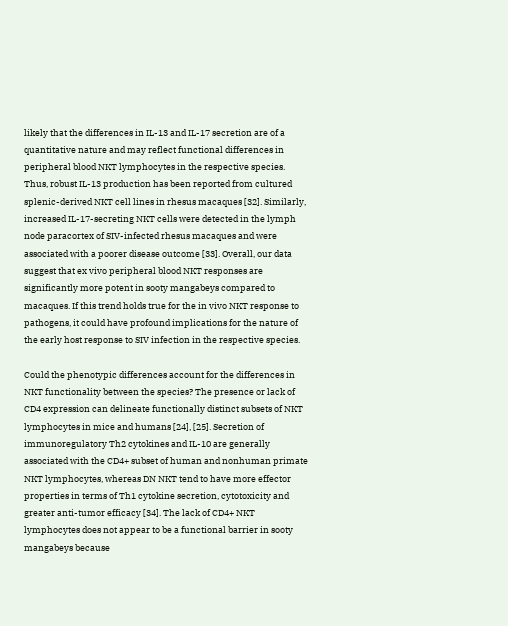likely that the differences in IL-13 and IL-17 secretion are of a quantitative nature and may reflect functional differences in peripheral blood NKT lymphocytes in the respective species. Thus, robust IL-13 production has been reported from cultured splenic-derived NKT cell lines in rhesus macaques [32]. Similarly, increased IL-17-secreting NKT cells were detected in the lymph node paracortex of SIV-infected rhesus macaques and were associated with a poorer disease outcome [33]. Overall, our data suggest that ex vivo peripheral blood NKT responses are significantly more potent in sooty mangabeys compared to macaques. If this trend holds true for the in vivo NKT response to pathogens, it could have profound implications for the nature of the early host response to SIV infection in the respective species.

Could the phenotypic differences account for the differences in NKT functionality between the species? The presence or lack of CD4 expression can delineate functionally distinct subsets of NKT lymphocytes in mice and humans [24], [25]. Secretion of immunoregulatory Th2 cytokines and IL-10 are generally associated with the CD4+ subset of human and nonhuman primate NKT lymphocytes, whereas DN NKT tend to have more effector properties in terms of Th1 cytokine secretion, cytotoxicity and greater anti-tumor efficacy [34]. The lack of CD4+ NKT lymphocytes does not appear to be a functional barrier in sooty mangabeys because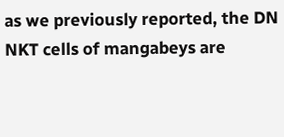as we previously reported, the DN NKT cells of mangabeys are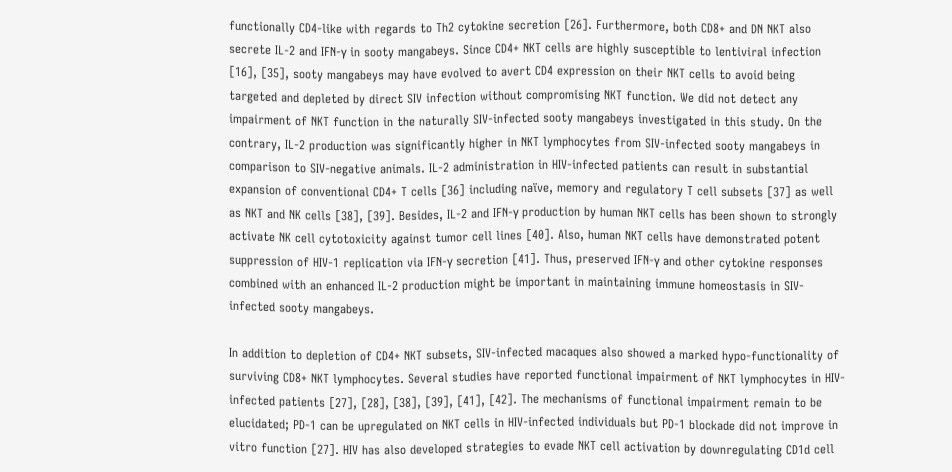functionally CD4-like with regards to Th2 cytokine secretion [26]. Furthermore, both CD8+ and DN NKT also secrete IL-2 and IFN-γ in sooty mangabeys. Since CD4+ NKT cells are highly susceptible to lentiviral infection [16], [35], sooty mangabeys may have evolved to avert CD4 expression on their NKT cells to avoid being targeted and depleted by direct SIV infection without compromising NKT function. We did not detect any impairment of NKT function in the naturally SIV-infected sooty mangabeys investigated in this study. On the contrary, IL-2 production was significantly higher in NKT lymphocytes from SIV-infected sooty mangabeys in comparison to SIV-negative animals. IL-2 administration in HIV-infected patients can result in substantial expansion of conventional CD4+ T cells [36] including naïve, memory and regulatory T cell subsets [37] as well as NKT and NK cells [38], [39]. Besides, IL-2 and IFN-γ production by human NKT cells has been shown to strongly activate NK cell cytotoxicity against tumor cell lines [40]. Also, human NKT cells have demonstrated potent suppression of HIV-1 replication via IFN-γ secretion [41]. Thus, preserved IFN-γ and other cytokine responses combined with an enhanced IL-2 production might be important in maintaining immune homeostasis in SIV-infected sooty mangabeys.

In addition to depletion of CD4+ NKT subsets, SIV-infected macaques also showed a marked hypo-functionality of surviving CD8+ NKT lymphocytes. Several studies have reported functional impairment of NKT lymphocytes in HIV-infected patients [27], [28], [38], [39], [41], [42]. The mechanisms of functional impairment remain to be elucidated; PD-1 can be upregulated on NKT cells in HIV-infected individuals but PD-1 blockade did not improve in vitro function [27]. HIV has also developed strategies to evade NKT cell activation by downregulating CD1d cell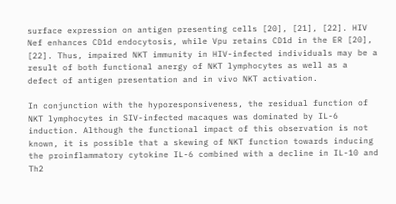surface expression on antigen presenting cells [20], [21], [22]. HIV Nef enhances CD1d endocytosis, while Vpu retains CD1d in the ER [20], [22]. Thus, impaired NKT immunity in HIV-infected individuals may be a result of both functional anergy of NKT lymphocytes as well as a defect of antigen presentation and in vivo NKT activation.

In conjunction with the hyporesponsiveness, the residual function of NKT lymphocytes in SIV-infected macaques was dominated by IL-6 induction. Although the functional impact of this observation is not known, it is possible that a skewing of NKT function towards inducing the proinflammatory cytokine IL-6 combined with a decline in IL-10 and Th2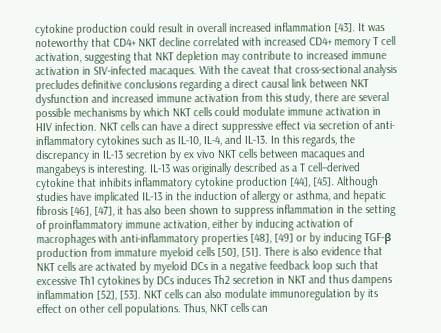cytokine production could result in overall increased inflammation [43]. It was noteworthy that CD4+ NKT decline correlated with increased CD4+ memory T cell activation, suggesting that NKT depletion may contribute to increased immune activation in SIV-infected macaques. With the caveat that cross-sectional analysis precludes definitive conclusions regarding a direct causal link between NKT dysfunction and increased immune activation from this study, there are several possible mechanisms by which NKT cells could modulate immune activation in HIV infection. NKT cells can have a direct suppressive effect via secretion of anti-inflammatory cytokines such as IL-10, IL-4, and IL-13. In this regards, the discrepancy in IL-13 secretion by ex vivo NKT cells between macaques and mangabeys is interesting. IL-13 was originally described as a T cell–derived cytokine that inhibits inflammatory cytokine production [44], [45]. Although studies have implicated IL-13 in the induction of allergy or asthma, and hepatic fibrosis [46], [47], it has also been shown to suppress inflammation in the setting of proinflammatory immune activation, either by inducing activation of macrophages with anti-inflammatory properties [48], [49] or by inducing TGF-β production from immature myeloid cells [50], [51]. There is also evidence that NKT cells are activated by myeloid DCs in a negative feedback loop such that excessive Th1 cytokines by DCs induces Th2 secretion in NKT and thus dampens inflammation [52], [53]. NKT cells can also modulate immunoregulation by its effect on other cell populations. Thus, NKT cells can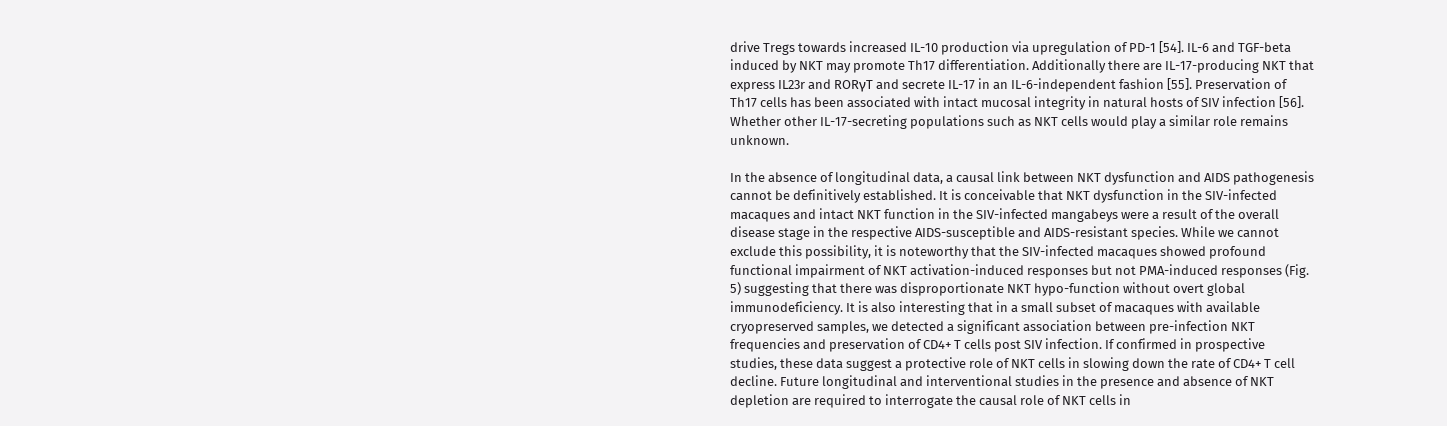drive Tregs towards increased IL-10 production via upregulation of PD-1 [54]. IL-6 and TGF-beta induced by NKT may promote Th17 differentiation. Additionally there are IL-17-producing NKT that express IL23r and RORγT and secrete IL-17 in an IL-6-independent fashion [55]. Preservation of Th17 cells has been associated with intact mucosal integrity in natural hosts of SIV infection [56]. Whether other IL-17-secreting populations such as NKT cells would play a similar role remains unknown.

In the absence of longitudinal data, a causal link between NKT dysfunction and AIDS pathogenesis cannot be definitively established. It is conceivable that NKT dysfunction in the SIV-infected macaques and intact NKT function in the SIV-infected mangabeys were a result of the overall disease stage in the respective AIDS-susceptible and AIDS-resistant species. While we cannot exclude this possibility, it is noteworthy that the SIV-infected macaques showed profound functional impairment of NKT activation-induced responses but not PMA-induced responses (Fig. 5) suggesting that there was disproportionate NKT hypo-function without overt global immunodeficiency. It is also interesting that in a small subset of macaques with available cryopreserved samples, we detected a significant association between pre-infection NKT frequencies and preservation of CD4+ T cells post SIV infection. If confirmed in prospective studies, these data suggest a protective role of NKT cells in slowing down the rate of CD4+ T cell decline. Future longitudinal and interventional studies in the presence and absence of NKT depletion are required to interrogate the causal role of NKT cells in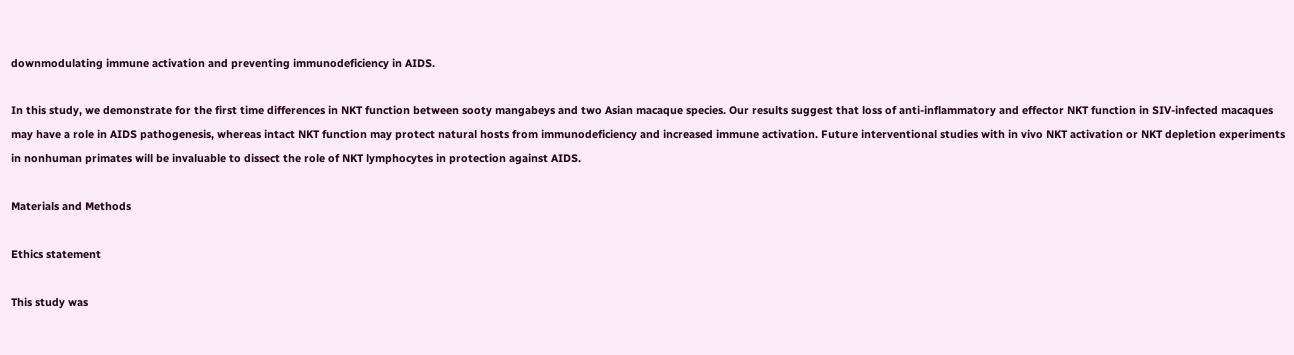downmodulating immune activation and preventing immunodeficiency in AIDS.

In this study, we demonstrate for the first time differences in NKT function between sooty mangabeys and two Asian macaque species. Our results suggest that loss of anti-inflammatory and effector NKT function in SIV-infected macaques may have a role in AIDS pathogenesis, whereas intact NKT function may protect natural hosts from immunodeficiency and increased immune activation. Future interventional studies with in vivo NKT activation or NKT depletion experiments in nonhuman primates will be invaluable to dissect the role of NKT lymphocytes in protection against AIDS.

Materials and Methods

Ethics statement

This study was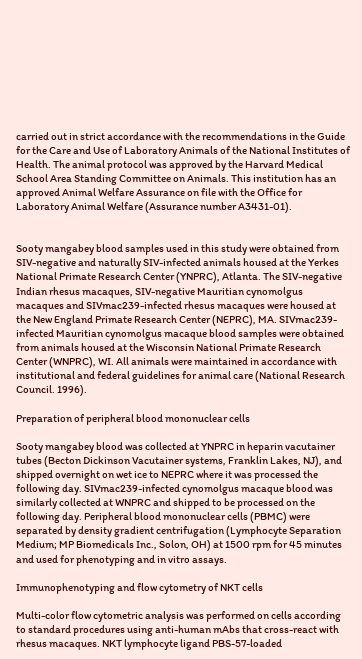carried out in strict accordance with the recommendations in the Guide for the Care and Use of Laboratory Animals of the National Institutes of Health. The animal protocol was approved by the Harvard Medical School Area Standing Committee on Animals. This institution has an approved Animal Welfare Assurance on file with the Office for Laboratory Animal Welfare (Assurance number A3431-01).


Sooty mangabey blood samples used in this study were obtained from SIV-negative and naturally SIV-infected animals housed at the Yerkes National Primate Research Center (YNPRC), Atlanta. The SIV-negative Indian rhesus macaques, SIV-negative Mauritian cynomolgus macaques and SIVmac239-infected rhesus macaques were housed at the New England Primate Research Center (NEPRC), MA. SIVmac239-infected Mauritian cynomolgus macaque blood samples were obtained from animals housed at the Wisconsin National Primate Research Center (WNPRC), WI. All animals were maintained in accordance with institutional and federal guidelines for animal care (National Research Council. 1996).

Preparation of peripheral blood mononuclear cells

Sooty mangabey blood was collected at YNPRC in heparin vacutainer tubes (Becton Dickinson Vacutainer systems, Franklin Lakes, NJ), and shipped overnight on wet ice to NEPRC where it was processed the following day. SIVmac239-infected cynomolgus macaque blood was similarly collected at WNPRC and shipped to be processed on the following day. Peripheral blood mononuclear cells (PBMC) were separated by density gradient centrifugation (Lymphocyte Separation Medium; MP Biomedicals Inc., Solon, OH) at 1500 rpm for 45 minutes and used for phenotyping and in vitro assays.

Immunophenotyping and flow cytometry of NKT cells

Multi-color flow cytometric analysis was performed on cells according to standard procedures using anti-human mAbs that cross-react with rhesus macaques. NKT lymphocyte ligand PBS-57-loaded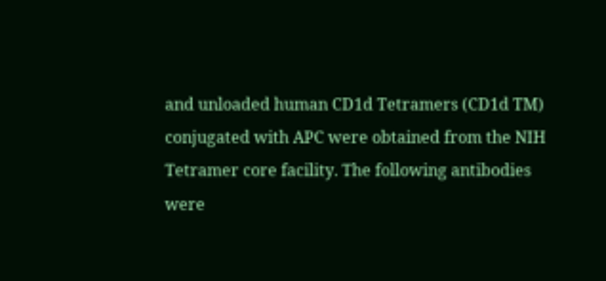and unloaded human CD1d Tetramers (CD1d TM) conjugated with APC were obtained from the NIH Tetramer core facility. The following antibodies were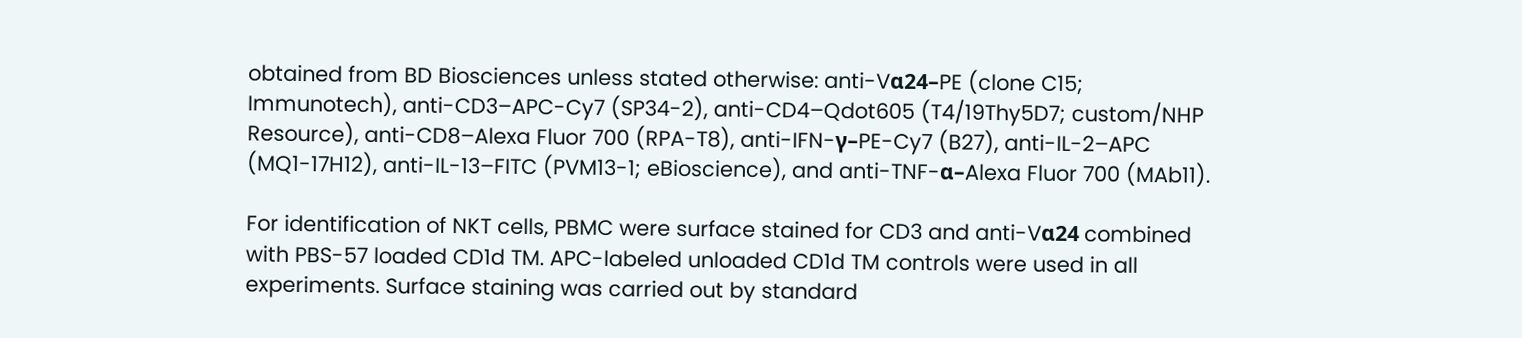obtained from BD Biosciences unless stated otherwise: anti-Vα24–PE (clone C15; Immunotech), anti-CD3–APC-Cy7 (SP34-2), anti-CD4–Qdot605 (T4/19Thy5D7; custom/NHP Resource), anti-CD8–Alexa Fluor 700 (RPA-T8), anti-IFN-γ–PE-Cy7 (B27), anti-IL-2–APC (MQ1-17H12), anti-IL-13–FITC (PVM13-1; eBioscience), and anti-TNF-α–Alexa Fluor 700 (MAb11).

For identification of NKT cells, PBMC were surface stained for CD3 and anti-Vα24 combined with PBS-57 loaded CD1d TM. APC-labeled unloaded CD1d TM controls were used in all experiments. Surface staining was carried out by standard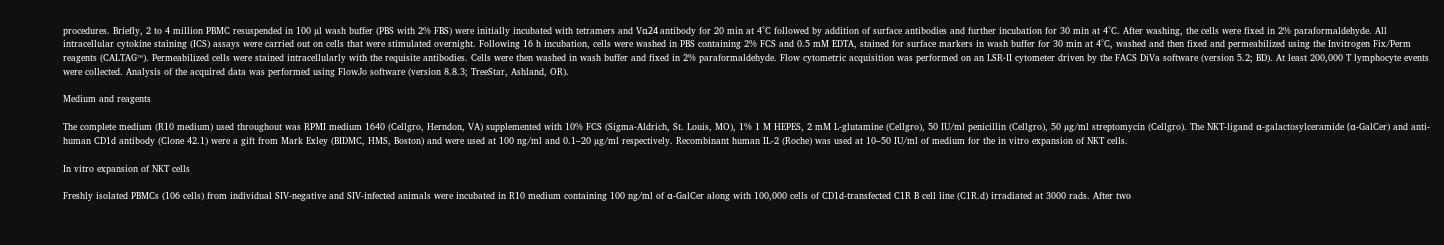procedures. Briefly, 2 to 4 million PBMC resuspended in 100 µl wash buffer (PBS with 2% FBS) were initially incubated with tetramers and Vα24 antibody for 20 min at 4°C followed by addition of surface antibodies and further incubation for 30 min at 4°C. After washing, the cells were fixed in 2% paraformaldehyde. All intracellular cytokine staining (ICS) assays were carried out on cells that were stimulated overnight. Following 16 h incubation, cells were washed in PBS containing 2% FCS and 0.5 mM EDTA, stained for surface markers in wash buffer for 30 min at 4°C, washed and then fixed and permeabilized using the Invitrogen Fix/Perm reagents (CALTAG™). Permeabilized cells were stained intracellularly with the requisite antibodies. Cells were then washed in wash buffer and fixed in 2% paraformaldehyde. Flow cytometric acquisition was performed on an LSR-II cytometer driven by the FACS DiVa software (version 5.2; BD). At least 200,000 T lymphocyte events were collected. Analysis of the acquired data was performed using FlowJo software (version 8.8.3; TreeStar, Ashland, OR).

Medium and reagents

The complete medium (R10 medium) used throughout was RPMI medium 1640 (Cellgro, Herndon, VA) supplemented with 10% FCS (Sigma-Aldrich, St. Louis, MO), 1% 1 M HEPES, 2 mM L-glutamine (Cellgro), 50 IU/ml penicillin (Cellgro), 50 µg/ml streptomycin (Cellgro). The NKT-ligand α-galactosylceramide (α-GalCer) and anti-human CD1d antibody (Clone 42.1) were a gift from Mark Exley (BIDMC, HMS, Boston) and were used at 100 ng/ml and 0.1–20 µg/ml respectively. Recombinant human IL-2 (Roche) was used at 10–50 IU/ml of medium for the in vitro expansion of NKT cells.

In vitro expansion of NKT cells

Freshly isolated PBMCs (106 cells) from individual SIV-negative and SIV-infected animals were incubated in R10 medium containing 100 ng/ml of α-GalCer along with 100,000 cells of CD1d-transfected C1R B cell line (C1R.d) irradiated at 3000 rads. After two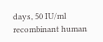days, 50 IU/ml recombinant human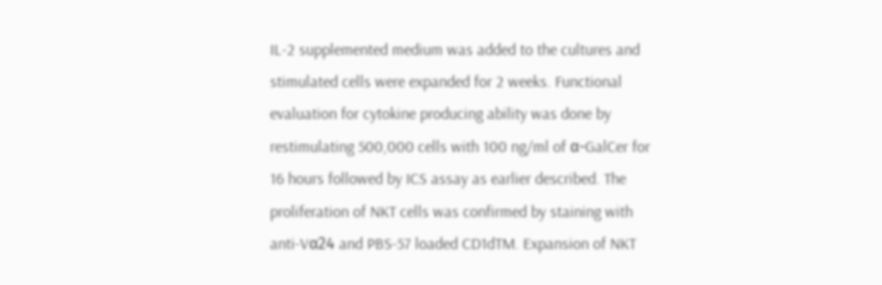IL-2 supplemented medium was added to the cultures and stimulated cells were expanded for 2 weeks. Functional evaluation for cytokine producing ability was done by restimulating 500,000 cells with 100 ng/ml of α-GalCer for 16 hours followed by ICS assay as earlier described. The proliferation of NKT cells was confirmed by staining with anti-Vα24 and PBS-57 loaded CD1dTM. Expansion of NKT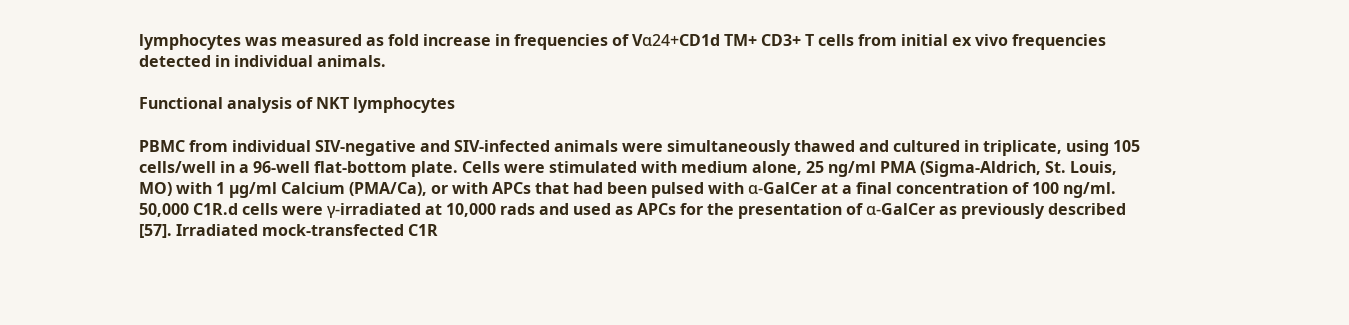lymphocytes was measured as fold increase in frequencies of Vα24+CD1d TM+ CD3+ T cells from initial ex vivo frequencies detected in individual animals.

Functional analysis of NKT lymphocytes

PBMC from individual SIV-negative and SIV-infected animals were simultaneously thawed and cultured in triplicate, using 105 cells/well in a 96-well flat-bottom plate. Cells were stimulated with medium alone, 25 ng/ml PMA (Sigma-Aldrich, St. Louis, MO) with 1 µg/ml Calcium (PMA/Ca), or with APCs that had been pulsed with α-GalCer at a final concentration of 100 ng/ml. 50,000 C1R.d cells were γ-irradiated at 10,000 rads and used as APCs for the presentation of α-GalCer as previously described [57]. Irradiated mock-transfected C1R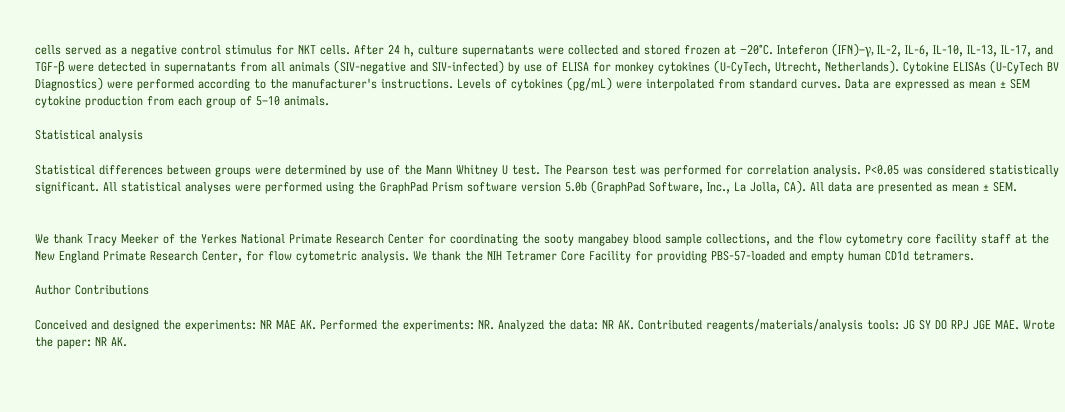cells served as a negative control stimulus for NKT cells. After 24 h, culture supernatants were collected and stored frozen at −20°C. Inteferon (IFN)–γ, IL-2, IL-6, IL-10, IL-13, IL-17, and TGF-β were detected in supernatants from all animals (SIV-negative and SIV-infected) by use of ELISA for monkey cytokines (U-CyTech, Utrecht, Netherlands). Cytokine ELISAs (U-CyTech BV Diagnostics) were performed according to the manufacturer's instructions. Levels of cytokines (pg/mL) were interpolated from standard curves. Data are expressed as mean ± SEM cytokine production from each group of 5–10 animals.

Statistical analysis

Statistical differences between groups were determined by use of the Mann Whitney U test. The Pearson test was performed for correlation analysis. P<0.05 was considered statistically significant. All statistical analyses were performed using the GraphPad Prism software version 5.0b (GraphPad Software, Inc., La Jolla, CA). All data are presented as mean ± SEM.


We thank Tracy Meeker of the Yerkes National Primate Research Center for coordinating the sooty mangabey blood sample collections, and the flow cytometry core facility staff at the New England Primate Research Center, for flow cytometric analysis. We thank the NIH Tetramer Core Facility for providing PBS-57-loaded and empty human CD1d tetramers.

Author Contributions

Conceived and designed the experiments: NR MAE AK. Performed the experiments: NR. Analyzed the data: NR AK. Contributed reagents/materials/analysis tools: JG SY DO RPJ JGE MAE. Wrote the paper: NR AK.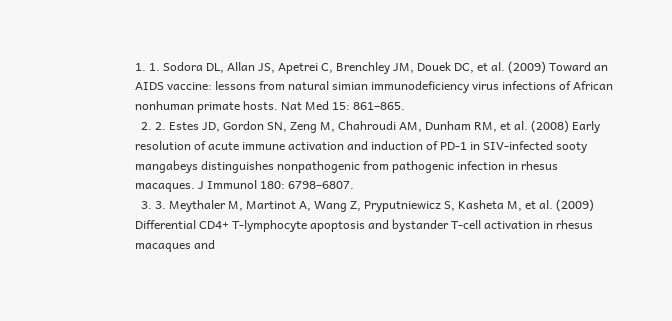1. 1. Sodora DL, Allan JS, Apetrei C, Brenchley JM, Douek DC, et al. (2009) Toward an AIDS vaccine: lessons from natural simian immunodeficiency virus infections of African nonhuman primate hosts. Nat Med 15: 861–865.
  2. 2. Estes JD, Gordon SN, Zeng M, Chahroudi AM, Dunham RM, et al. (2008) Early resolution of acute immune activation and induction of PD-1 in SIV-infected sooty mangabeys distinguishes nonpathogenic from pathogenic infection in rhesus macaques. J Immunol 180: 6798–6807.
  3. 3. Meythaler M, Martinot A, Wang Z, Pryputniewicz S, Kasheta M, et al. (2009) Differential CD4+ T-lymphocyte apoptosis and bystander T-cell activation in rhesus macaques and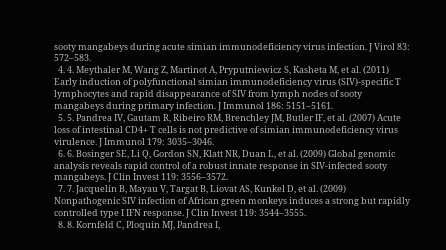sooty mangabeys during acute simian immunodeficiency virus infection. J Virol 83: 572–583.
  4. 4. Meythaler M, Wang Z, Martinot A, Pryputniewicz S, Kasheta M, et al. (2011) Early induction of polyfunctional simian immunodeficiency virus (SIV)-specific T lymphocytes and rapid disappearance of SIV from lymph nodes of sooty mangabeys during primary infection. J Immunol 186: 5151–5161.
  5. 5. Pandrea IV, Gautam R, Ribeiro RM, Brenchley JM, Butler IF, et al. (2007) Acute loss of intestinal CD4+ T cells is not predictive of simian immunodeficiency virus virulence. J Immunol 179: 3035–3046.
  6. 6. Bosinger SE, Li Q, Gordon SN, Klatt NR, Duan L, et al. (2009) Global genomic analysis reveals rapid control of a robust innate response in SIV-infected sooty mangabeys. J Clin Invest 119: 3556–3572.
  7. 7. Jacquelin B, Mayau V, Targat B, Liovat AS, Kunkel D, et al. (2009) Nonpathogenic SIV infection of African green monkeys induces a strong but rapidly controlled type I IFN response. J Clin Invest 119: 3544–3555.
  8. 8. Kornfeld C, Ploquin MJ, Pandrea I,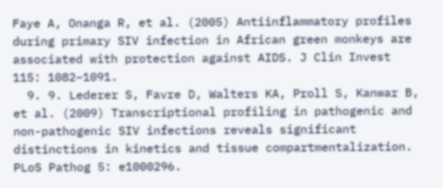Faye A, Onanga R, et al. (2005) Antiinflammatory profiles during primary SIV infection in African green monkeys are associated with protection against AIDS. J Clin Invest 115: 1082–1091.
  9. 9. Lederer S, Favre D, Walters KA, Proll S, Kanwar B, et al. (2009) Transcriptional profiling in pathogenic and non-pathogenic SIV infections reveals significant distinctions in kinetics and tissue compartmentalization. PLoS Pathog 5: e1000296.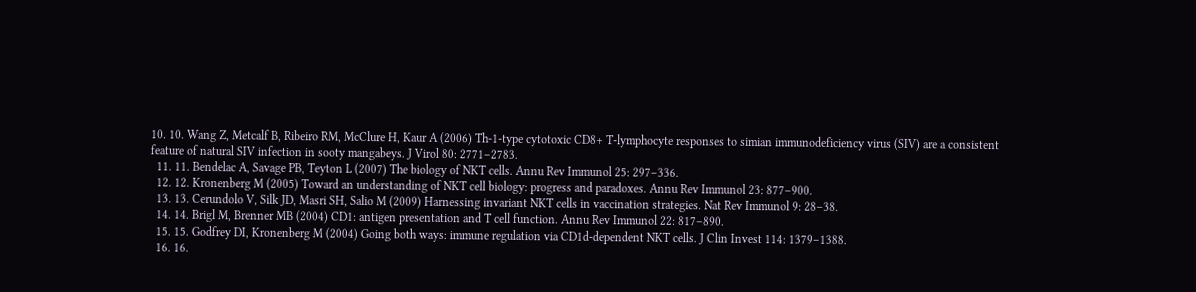10. 10. Wang Z, Metcalf B, Ribeiro RM, McClure H, Kaur A (2006) Th-1-type cytotoxic CD8+ T-lymphocyte responses to simian immunodeficiency virus (SIV) are a consistent feature of natural SIV infection in sooty mangabeys. J Virol 80: 2771–2783.
  11. 11. Bendelac A, Savage PB, Teyton L (2007) The biology of NKT cells. Annu Rev Immunol 25: 297–336.
  12. 12. Kronenberg M (2005) Toward an understanding of NKT cell biology: progress and paradoxes. Annu Rev Immunol 23: 877–900.
  13. 13. Cerundolo V, Silk JD, Masri SH, Salio M (2009) Harnessing invariant NKT cells in vaccination strategies. Nat Rev Immunol 9: 28–38.
  14. 14. Brigl M, Brenner MB (2004) CD1: antigen presentation and T cell function. Annu Rev Immunol 22: 817–890.
  15. 15. Godfrey DI, Kronenberg M (2004) Going both ways: immune regulation via CD1d-dependent NKT cells. J Clin Invest 114: 1379–1388.
  16. 16.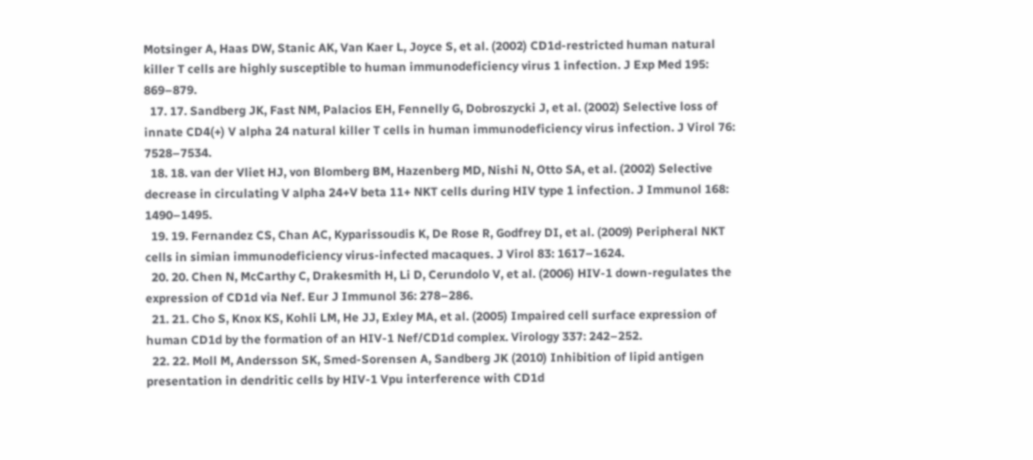Motsinger A, Haas DW, Stanic AK, Van Kaer L, Joyce S, et al. (2002) CD1d-restricted human natural killer T cells are highly susceptible to human immunodeficiency virus 1 infection. J Exp Med 195: 869–879.
  17. 17. Sandberg JK, Fast NM, Palacios EH, Fennelly G, Dobroszycki J, et al. (2002) Selective loss of innate CD4(+) V alpha 24 natural killer T cells in human immunodeficiency virus infection. J Virol 76: 7528–7534.
  18. 18. van der Vliet HJ, von Blomberg BM, Hazenberg MD, Nishi N, Otto SA, et al. (2002) Selective decrease in circulating V alpha 24+V beta 11+ NKT cells during HIV type 1 infection. J Immunol 168: 1490–1495.
  19. 19. Fernandez CS, Chan AC, Kyparissoudis K, De Rose R, Godfrey DI, et al. (2009) Peripheral NKT cells in simian immunodeficiency virus-infected macaques. J Virol 83: 1617–1624.
  20. 20. Chen N, McCarthy C, Drakesmith H, Li D, Cerundolo V, et al. (2006) HIV-1 down-regulates the expression of CD1d via Nef. Eur J Immunol 36: 278–286.
  21. 21. Cho S, Knox KS, Kohli LM, He JJ, Exley MA, et al. (2005) Impaired cell surface expression of human CD1d by the formation of an HIV-1 Nef/CD1d complex. Virology 337: 242–252.
  22. 22. Moll M, Andersson SK, Smed-Sorensen A, Sandberg JK (2010) Inhibition of lipid antigen presentation in dendritic cells by HIV-1 Vpu interference with CD1d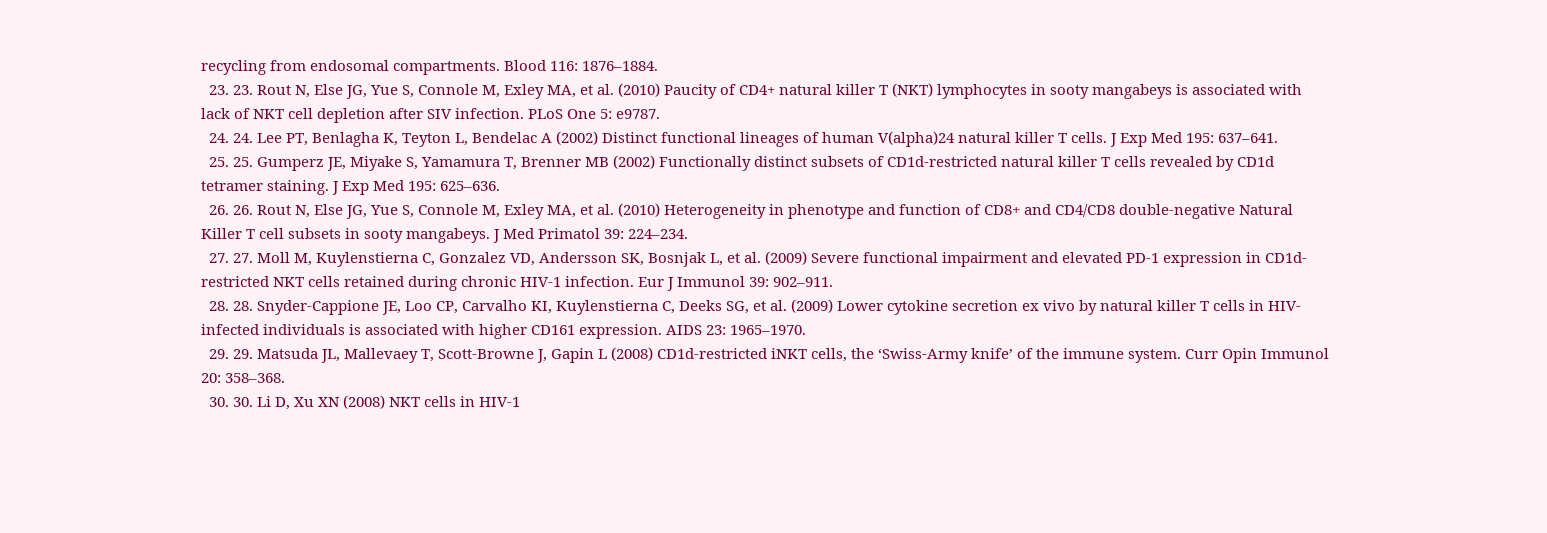recycling from endosomal compartments. Blood 116: 1876–1884.
  23. 23. Rout N, Else JG, Yue S, Connole M, Exley MA, et al. (2010) Paucity of CD4+ natural killer T (NKT) lymphocytes in sooty mangabeys is associated with lack of NKT cell depletion after SIV infection. PLoS One 5: e9787.
  24. 24. Lee PT, Benlagha K, Teyton L, Bendelac A (2002) Distinct functional lineages of human V(alpha)24 natural killer T cells. J Exp Med 195: 637–641.
  25. 25. Gumperz JE, Miyake S, Yamamura T, Brenner MB (2002) Functionally distinct subsets of CD1d-restricted natural killer T cells revealed by CD1d tetramer staining. J Exp Med 195: 625–636.
  26. 26. Rout N, Else JG, Yue S, Connole M, Exley MA, et al. (2010) Heterogeneity in phenotype and function of CD8+ and CD4/CD8 double-negative Natural Killer T cell subsets in sooty mangabeys. J Med Primatol 39: 224–234.
  27. 27. Moll M, Kuylenstierna C, Gonzalez VD, Andersson SK, Bosnjak L, et al. (2009) Severe functional impairment and elevated PD-1 expression in CD1d-restricted NKT cells retained during chronic HIV-1 infection. Eur J Immunol 39: 902–911.
  28. 28. Snyder-Cappione JE, Loo CP, Carvalho KI, Kuylenstierna C, Deeks SG, et al. (2009) Lower cytokine secretion ex vivo by natural killer T cells in HIV-infected individuals is associated with higher CD161 expression. AIDS 23: 1965–1970.
  29. 29. Matsuda JL, Mallevaey T, Scott-Browne J, Gapin L (2008) CD1d-restricted iNKT cells, the ‘Swiss-Army knife’ of the immune system. Curr Opin Immunol 20: 358–368.
  30. 30. Li D, Xu XN (2008) NKT cells in HIV-1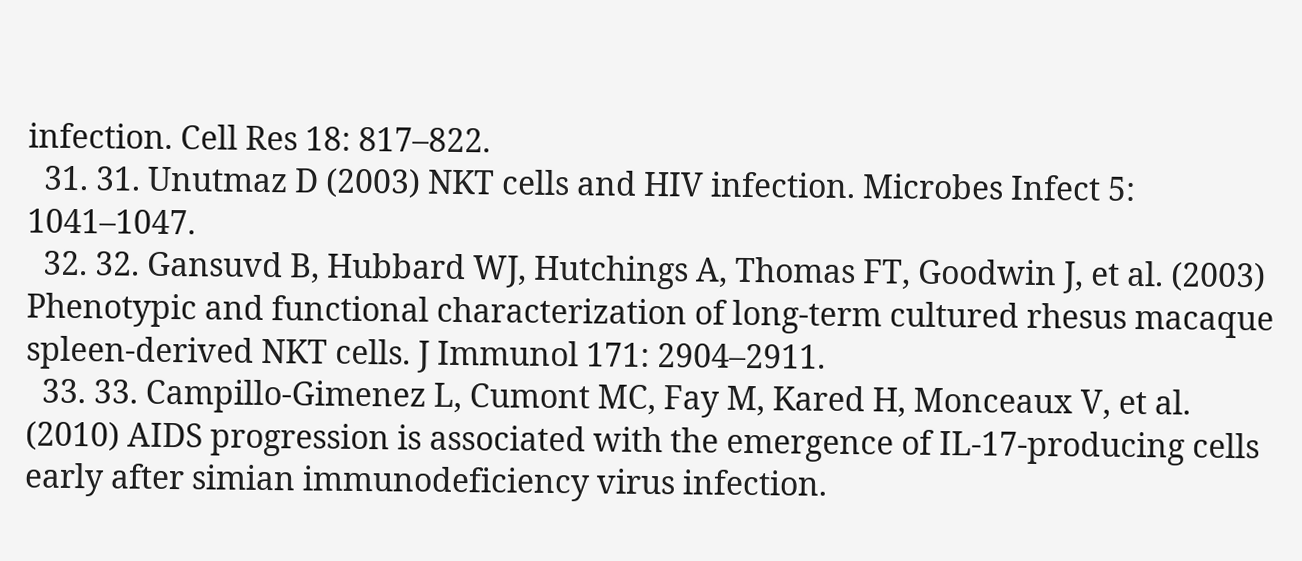infection. Cell Res 18: 817–822.
  31. 31. Unutmaz D (2003) NKT cells and HIV infection. Microbes Infect 5: 1041–1047.
  32. 32. Gansuvd B, Hubbard WJ, Hutchings A, Thomas FT, Goodwin J, et al. (2003) Phenotypic and functional characterization of long-term cultured rhesus macaque spleen-derived NKT cells. J Immunol 171: 2904–2911.
  33. 33. Campillo-Gimenez L, Cumont MC, Fay M, Kared H, Monceaux V, et al. (2010) AIDS progression is associated with the emergence of IL-17-producing cells early after simian immunodeficiency virus infection.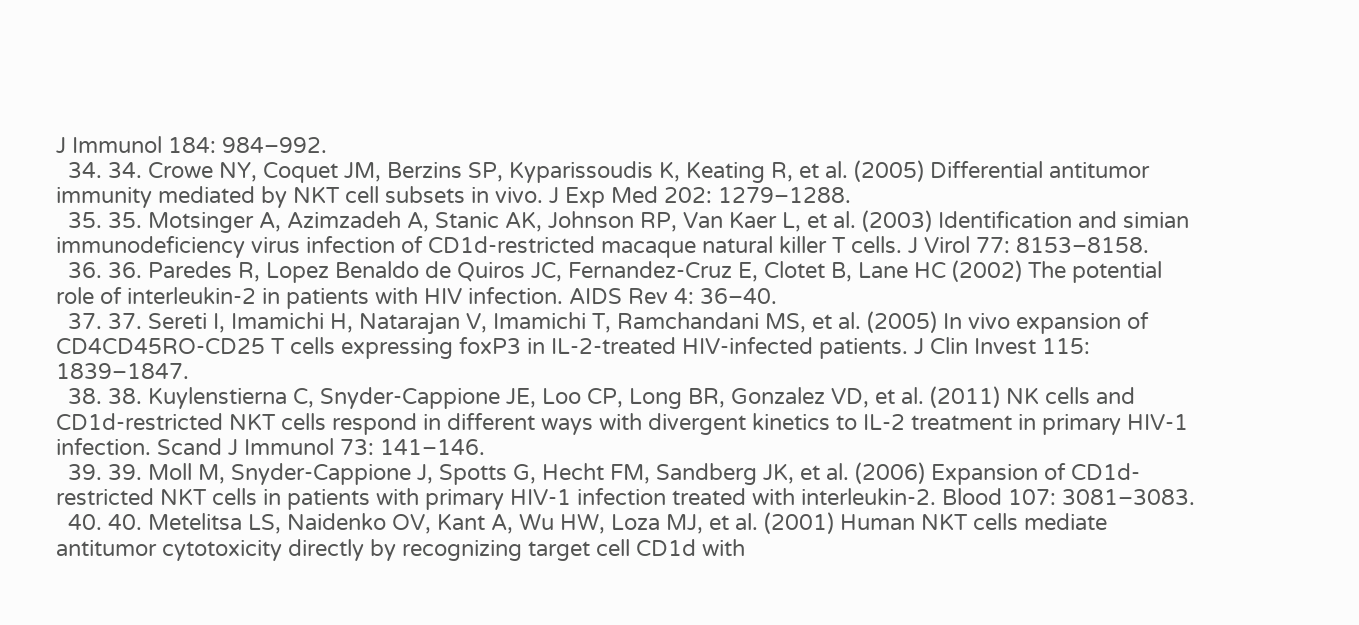J Immunol 184: 984–992.
  34. 34. Crowe NY, Coquet JM, Berzins SP, Kyparissoudis K, Keating R, et al. (2005) Differential antitumor immunity mediated by NKT cell subsets in vivo. J Exp Med 202: 1279–1288.
  35. 35. Motsinger A, Azimzadeh A, Stanic AK, Johnson RP, Van Kaer L, et al. (2003) Identification and simian immunodeficiency virus infection of CD1d-restricted macaque natural killer T cells. J Virol 77: 8153–8158.
  36. 36. Paredes R, Lopez Benaldo de Quiros JC, Fernandez-Cruz E, Clotet B, Lane HC (2002) The potential role of interleukin-2 in patients with HIV infection. AIDS Rev 4: 36–40.
  37. 37. Sereti I, Imamichi H, Natarajan V, Imamichi T, Ramchandani MS, et al. (2005) In vivo expansion of CD4CD45RO-CD25 T cells expressing foxP3 in IL-2-treated HIV-infected patients. J Clin Invest 115: 1839–1847.
  38. 38. Kuylenstierna C, Snyder-Cappione JE, Loo CP, Long BR, Gonzalez VD, et al. (2011) NK cells and CD1d-restricted NKT cells respond in different ways with divergent kinetics to IL-2 treatment in primary HIV-1 infection. Scand J Immunol 73: 141–146.
  39. 39. Moll M, Snyder-Cappione J, Spotts G, Hecht FM, Sandberg JK, et al. (2006) Expansion of CD1d-restricted NKT cells in patients with primary HIV-1 infection treated with interleukin-2. Blood 107: 3081–3083.
  40. 40. Metelitsa LS, Naidenko OV, Kant A, Wu HW, Loza MJ, et al. (2001) Human NKT cells mediate antitumor cytotoxicity directly by recognizing target cell CD1d with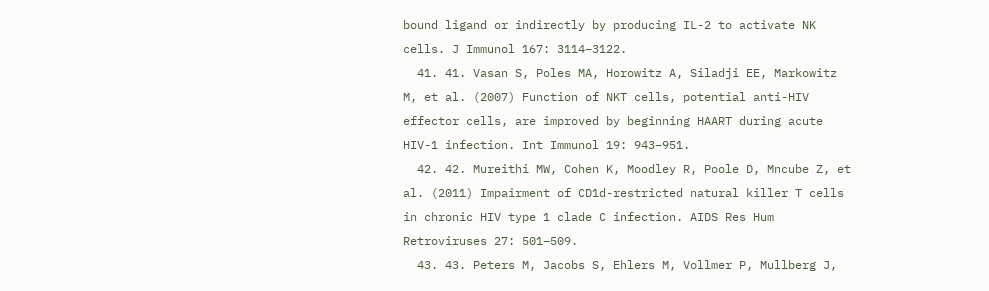bound ligand or indirectly by producing IL-2 to activate NK cells. J Immunol 167: 3114–3122.
  41. 41. Vasan S, Poles MA, Horowitz A, Siladji EE, Markowitz M, et al. (2007) Function of NKT cells, potential anti-HIV effector cells, are improved by beginning HAART during acute HIV-1 infection. Int Immunol 19: 943–951.
  42. 42. Mureithi MW, Cohen K, Moodley R, Poole D, Mncube Z, et al. (2011) Impairment of CD1d-restricted natural killer T cells in chronic HIV type 1 clade C infection. AIDS Res Hum Retroviruses 27: 501–509.
  43. 43. Peters M, Jacobs S, Ehlers M, Vollmer P, Mullberg J,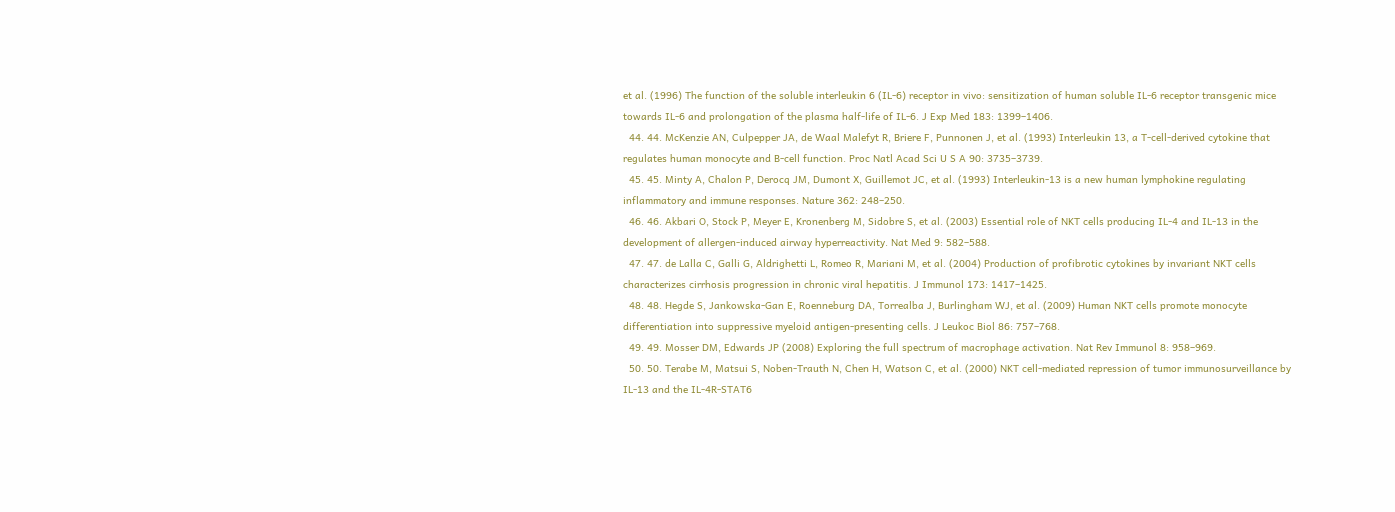et al. (1996) The function of the soluble interleukin 6 (IL-6) receptor in vivo: sensitization of human soluble IL-6 receptor transgenic mice towards IL-6 and prolongation of the plasma half-life of IL-6. J Exp Med 183: 1399–1406.
  44. 44. McKenzie AN, Culpepper JA, de Waal Malefyt R, Briere F, Punnonen J, et al. (1993) Interleukin 13, a T-cell-derived cytokine that regulates human monocyte and B-cell function. Proc Natl Acad Sci U S A 90: 3735–3739.
  45. 45. Minty A, Chalon P, Derocq JM, Dumont X, Guillemot JC, et al. (1993) Interleukin-13 is a new human lymphokine regulating inflammatory and immune responses. Nature 362: 248–250.
  46. 46. Akbari O, Stock P, Meyer E, Kronenberg M, Sidobre S, et al. (2003) Essential role of NKT cells producing IL-4 and IL-13 in the development of allergen-induced airway hyperreactivity. Nat Med 9: 582–588.
  47. 47. de Lalla C, Galli G, Aldrighetti L, Romeo R, Mariani M, et al. (2004) Production of profibrotic cytokines by invariant NKT cells characterizes cirrhosis progression in chronic viral hepatitis. J Immunol 173: 1417–1425.
  48. 48. Hegde S, Jankowska-Gan E, Roenneburg DA, Torrealba J, Burlingham WJ, et al. (2009) Human NKT cells promote monocyte differentiation into suppressive myeloid antigen-presenting cells. J Leukoc Biol 86: 757–768.
  49. 49. Mosser DM, Edwards JP (2008) Exploring the full spectrum of macrophage activation. Nat Rev Immunol 8: 958–969.
  50. 50. Terabe M, Matsui S, Noben-Trauth N, Chen H, Watson C, et al. (2000) NKT cell-mediated repression of tumor immunosurveillance by IL-13 and the IL-4R-STAT6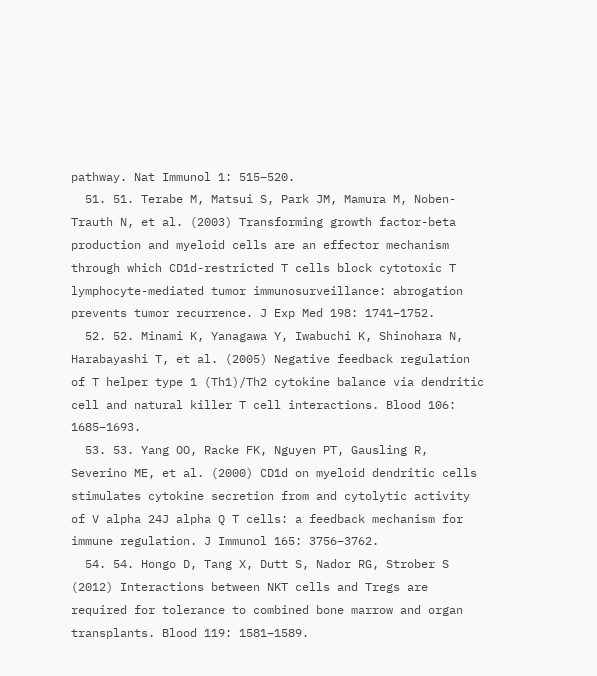pathway. Nat Immunol 1: 515–520.
  51. 51. Terabe M, Matsui S, Park JM, Mamura M, Noben-Trauth N, et al. (2003) Transforming growth factor-beta production and myeloid cells are an effector mechanism through which CD1d-restricted T cells block cytotoxic T lymphocyte-mediated tumor immunosurveillance: abrogation prevents tumor recurrence. J Exp Med 198: 1741–1752.
  52. 52. Minami K, Yanagawa Y, Iwabuchi K, Shinohara N, Harabayashi T, et al. (2005) Negative feedback regulation of T helper type 1 (Th1)/Th2 cytokine balance via dendritic cell and natural killer T cell interactions. Blood 106: 1685–1693.
  53. 53. Yang OO, Racke FK, Nguyen PT, Gausling R, Severino ME, et al. (2000) CD1d on myeloid dendritic cells stimulates cytokine secretion from and cytolytic activity of V alpha 24J alpha Q T cells: a feedback mechanism for immune regulation. J Immunol 165: 3756–3762.
  54. 54. Hongo D, Tang X, Dutt S, Nador RG, Strober S (2012) Interactions between NKT cells and Tregs are required for tolerance to combined bone marrow and organ transplants. Blood 119: 1581–1589.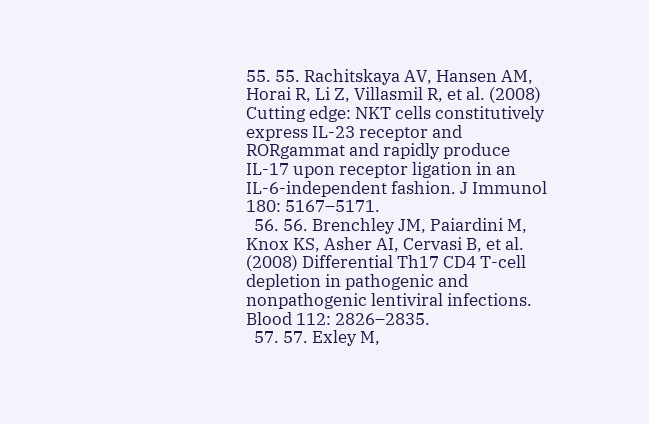55. 55. Rachitskaya AV, Hansen AM, Horai R, Li Z, Villasmil R, et al. (2008) Cutting edge: NKT cells constitutively express IL-23 receptor and RORgammat and rapidly produce IL-17 upon receptor ligation in an IL-6-independent fashion. J Immunol 180: 5167–5171.
  56. 56. Brenchley JM, Paiardini M, Knox KS, Asher AI, Cervasi B, et al. (2008) Differential Th17 CD4 T-cell depletion in pathogenic and nonpathogenic lentiviral infections. Blood 112: 2826–2835.
  57. 57. Exley M,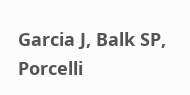Garcia J, Balk SP, Porcelli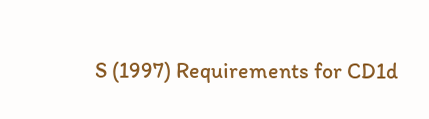S (1997) Requirements for CD1d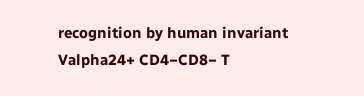recognition by human invariant Valpha24+ CD4−CD8− T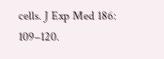cells. J Exp Med 186: 109–120.